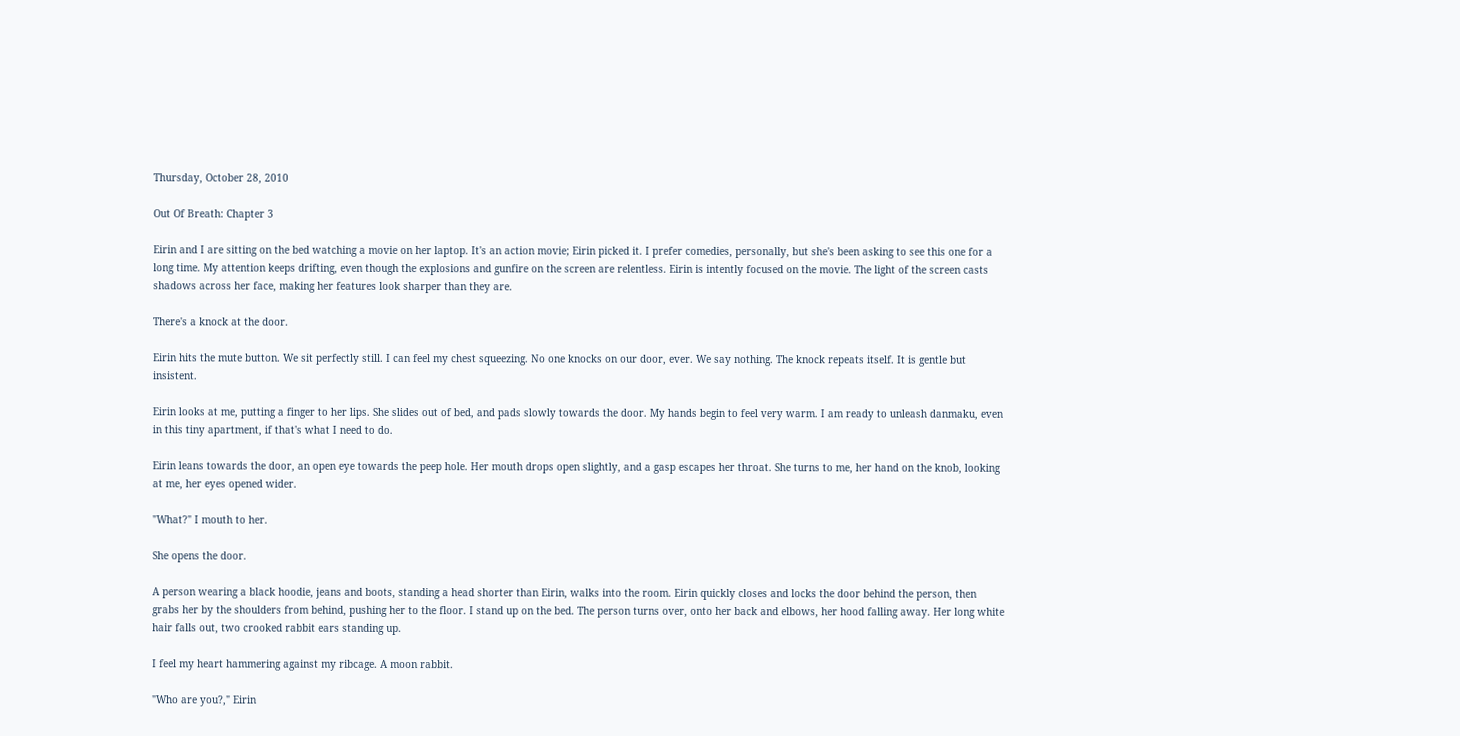Thursday, October 28, 2010

Out Of Breath: Chapter 3

Eirin and I are sitting on the bed watching a movie on her laptop. It's an action movie; Eirin picked it. I prefer comedies, personally, but she's been asking to see this one for a long time. My attention keeps drifting, even though the explosions and gunfire on the screen are relentless. Eirin is intently focused on the movie. The light of the screen casts shadows across her face, making her features look sharper than they are.

There's a knock at the door.

Eirin hits the mute button. We sit perfectly still. I can feel my chest squeezing. No one knocks on our door, ever. We say nothing. The knock repeats itself. It is gentle but insistent.

Eirin looks at me, putting a finger to her lips. She slides out of bed, and pads slowly towards the door. My hands begin to feel very warm. I am ready to unleash danmaku, even in this tiny apartment, if that's what I need to do.

Eirin leans towards the door, an open eye towards the peep hole. Her mouth drops open slightly, and a gasp escapes her throat. She turns to me, her hand on the knob, looking at me, her eyes opened wider.

"What?" I mouth to her.

She opens the door.

A person wearing a black hoodie, jeans and boots, standing a head shorter than Eirin, walks into the room. Eirin quickly closes and locks the door behind the person, then grabs her by the shoulders from behind, pushing her to the floor. I stand up on the bed. The person turns over, onto her back and elbows, her hood falling away. Her long white hair falls out, two crooked rabbit ears standing up.

I feel my heart hammering against my ribcage. A moon rabbit.

"Who are you?," Eirin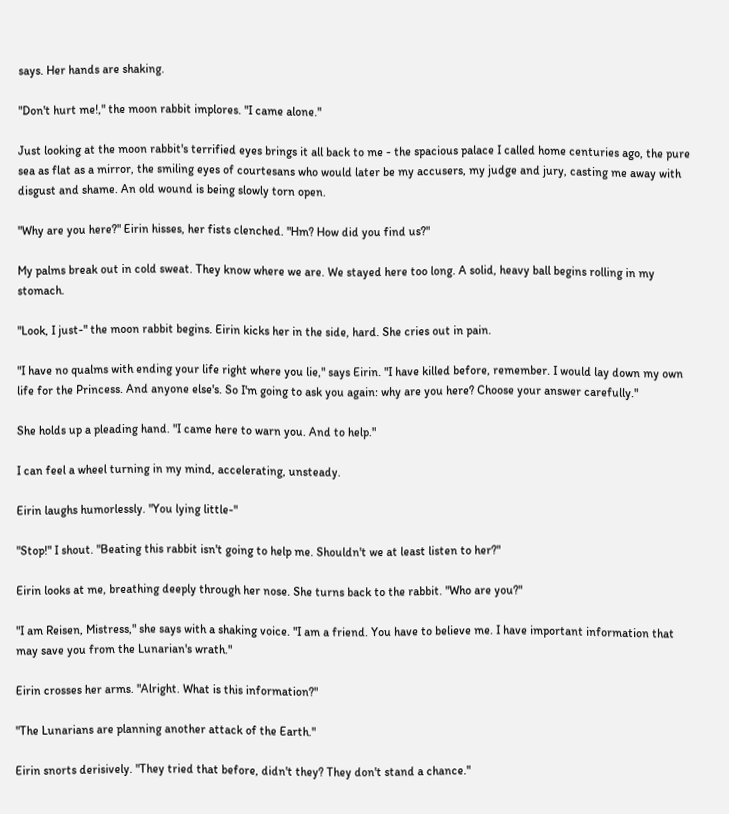says. Her hands are shaking.

"Don't hurt me!," the moon rabbit implores. "I came alone."

Just looking at the moon rabbit's terrified eyes brings it all back to me - the spacious palace I called home centuries ago, the pure sea as flat as a mirror, the smiling eyes of courtesans who would later be my accusers, my judge and jury, casting me away with disgust and shame. An old wound is being slowly torn open.

"Why are you here?" Eirin hisses, her fists clenched. "Hm? How did you find us?"

My palms break out in cold sweat. They know where we are. We stayed here too long. A solid, heavy ball begins rolling in my stomach.

"Look, I just-" the moon rabbit begins. Eirin kicks her in the side, hard. She cries out in pain.

"I have no qualms with ending your life right where you lie," says Eirin. "I have killed before, remember. I would lay down my own life for the Princess. And anyone else's. So I'm going to ask you again: why are you here? Choose your answer carefully."

She holds up a pleading hand. "I came here to warn you. And to help."

I can feel a wheel turning in my mind, accelerating, unsteady.

Eirin laughs humorlessly. "You lying little-"

"Stop!" I shout. "Beating this rabbit isn't going to help me. Shouldn't we at least listen to her?"

Eirin looks at me, breathing deeply through her nose. She turns back to the rabbit. "Who are you?"

"I am Reisen, Mistress," she says with a shaking voice. "I am a friend. You have to believe me. I have important information that may save you from the Lunarian's wrath."

Eirin crosses her arms. "Alright. What is this information?"

"The Lunarians are planning another attack of the Earth."

Eirin snorts derisively. "They tried that before, didn't they? They don't stand a chance."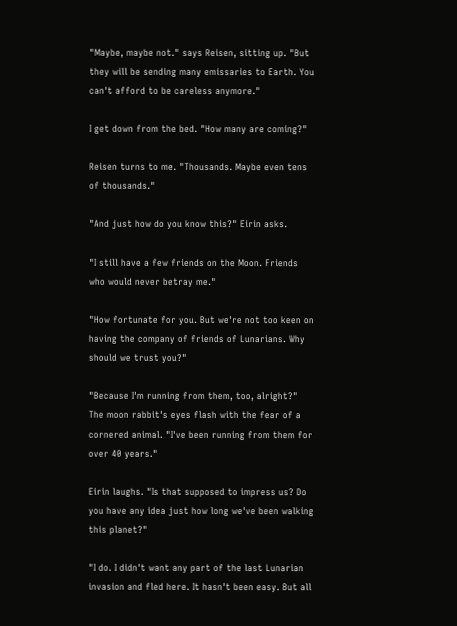"Maybe, maybe not." says Reisen, sitting up. "But they will be sending many emissaries to Earth. You can't afford to be careless anymore."

I get down from the bed. "How many are coming?"

Reisen turns to me. "Thousands. Maybe even tens of thousands."

"And just how do you know this?" Eirin asks.

"I still have a few friends on the Moon. Friends who would never betray me."

"How fortunate for you. But we're not too keen on having the company of friends of Lunarians. Why should we trust you?"

"Because I'm running from them, too, alright?" The moon rabbit's eyes flash with the fear of a cornered animal. "I've been running from them for over 40 years."

Eirin laughs. "Is that supposed to impress us? Do you have any idea just how long we've been walking this planet?"

"I do. I didn't want any part of the last Lunarian invasion and fled here. It hasn't been easy. But all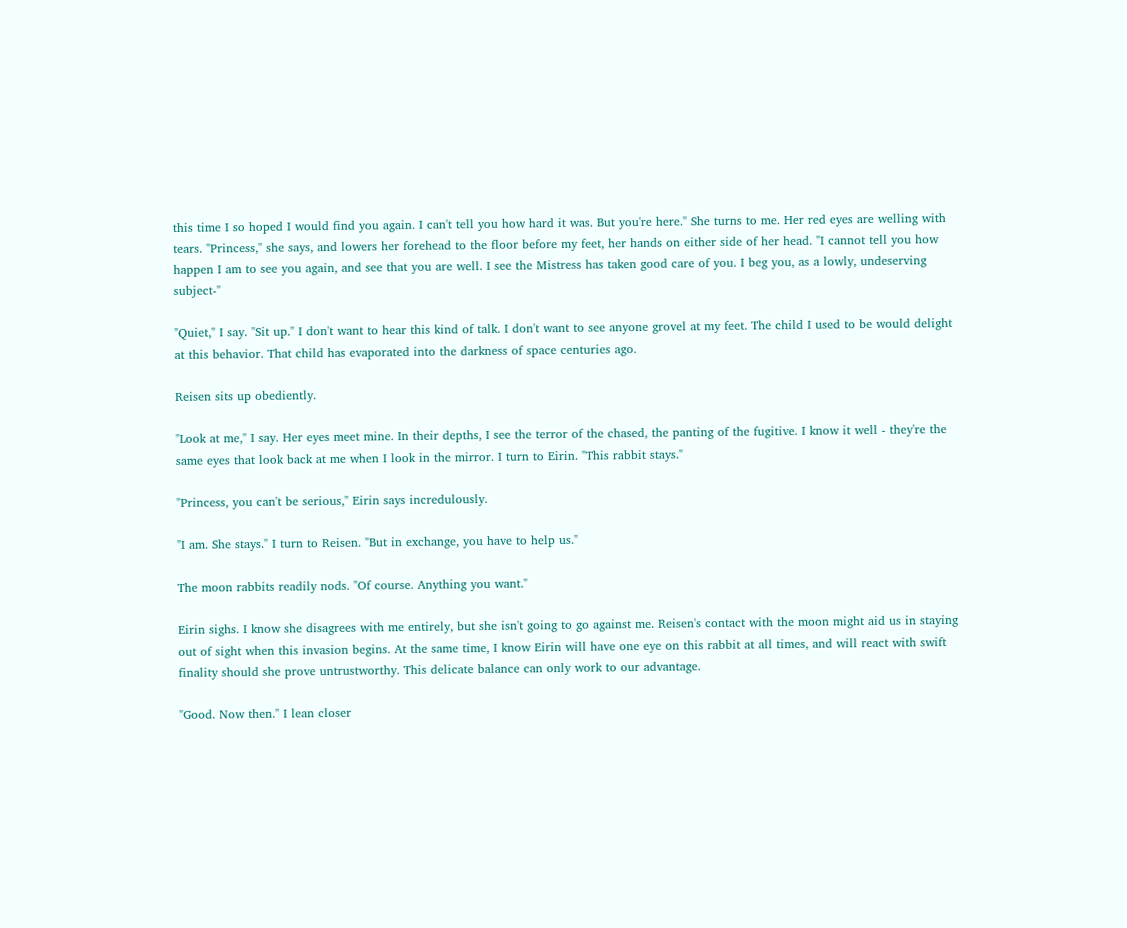this time I so hoped I would find you again. I can't tell you how hard it was. But you're here." She turns to me. Her red eyes are welling with tears. "Princess," she says, and lowers her forehead to the floor before my feet, her hands on either side of her head. "I cannot tell you how happen I am to see you again, and see that you are well. I see the Mistress has taken good care of you. I beg you, as a lowly, undeserving subject-"

"Quiet," I say. "Sit up." I don't want to hear this kind of talk. I don't want to see anyone grovel at my feet. The child I used to be would delight at this behavior. That child has evaporated into the darkness of space centuries ago.

Reisen sits up obediently.

"Look at me," I say. Her eyes meet mine. In their depths, I see the terror of the chased, the panting of the fugitive. I know it well - they're the same eyes that look back at me when I look in the mirror. I turn to Eirin. "This rabbit stays."

"Princess, you can't be serious," Eirin says incredulously.

"I am. She stays." I turn to Reisen. "But in exchange, you have to help us."

The moon rabbits readily nods. "Of course. Anything you want."

Eirin sighs. I know she disagrees with me entirely, but she isn't going to go against me. Reisen's contact with the moon might aid us in staying out of sight when this invasion begins. At the same time, I know Eirin will have one eye on this rabbit at all times, and will react with swift finality should she prove untrustworthy. This delicate balance can only work to our advantage.

"Good. Now then." I lean closer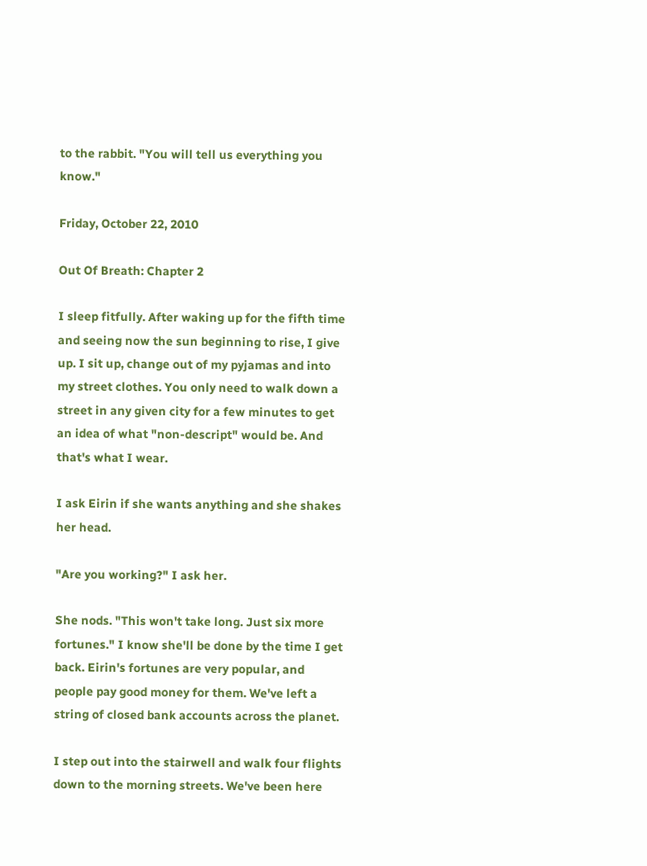to the rabbit. "You will tell us everything you know."

Friday, October 22, 2010

Out Of Breath: Chapter 2

I sleep fitfully. After waking up for the fifth time and seeing now the sun beginning to rise, I give up. I sit up, change out of my pyjamas and into my street clothes. You only need to walk down a street in any given city for a few minutes to get an idea of what "non-descript" would be. And that's what I wear.

I ask Eirin if she wants anything and she shakes her head.

"Are you working?" I ask her.

She nods. "This won't take long. Just six more fortunes." I know she'll be done by the time I get back. Eirin's fortunes are very popular, and people pay good money for them. We've left a string of closed bank accounts across the planet.

I step out into the stairwell and walk four flights down to the morning streets. We've been here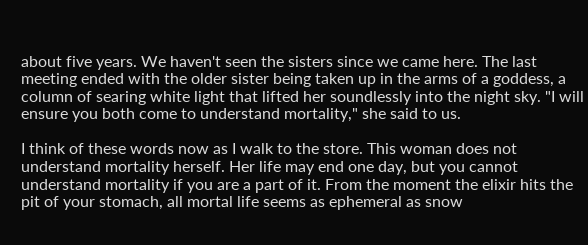about five years. We haven't seen the sisters since we came here. The last meeting ended with the older sister being taken up in the arms of a goddess, a column of searing white light that lifted her soundlessly into the night sky. "I will ensure you both come to understand mortality," she said to us.

I think of these words now as I walk to the store. This woman does not understand mortality herself. Her life may end one day, but you cannot understand mortality if you are a part of it. From the moment the elixir hits the pit of your stomach, all mortal life seems as ephemeral as snow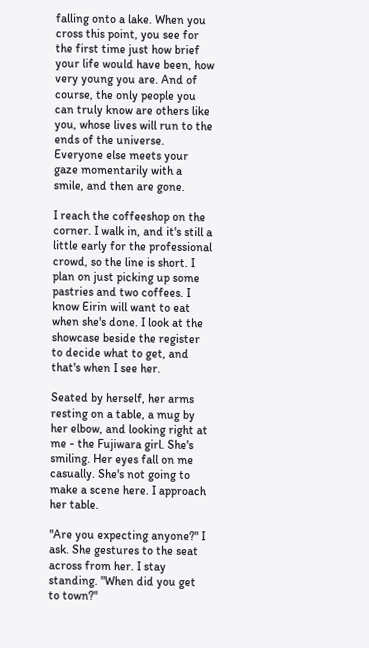falling onto a lake. When you cross this point, you see for the first time just how brief your life would have been, how very young you are. And of course, the only people you can truly know are others like you, whose lives will run to the ends of the universe. Everyone else meets your gaze momentarily with a smile, and then are gone.

I reach the coffeeshop on the corner. I walk in, and it's still a little early for the professional crowd, so the line is short. I plan on just picking up some pastries and two coffees. I know Eirin will want to eat when she's done. I look at the showcase beside the register to decide what to get, and that's when I see her.

Seated by herself, her arms resting on a table, a mug by her elbow, and looking right at me - the Fujiwara girl. She's smiling. Her eyes fall on me casually. She's not going to make a scene here. I approach her table.

"Are you expecting anyone?" I ask. She gestures to the seat across from her. I stay standing. "When did you get to town?"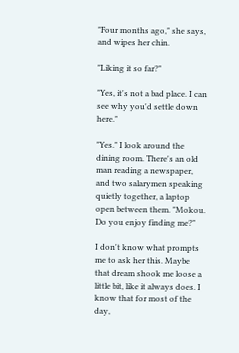"Four months ago," she says, and wipes her chin.

"Liking it so far?"

"Yes, it's not a bad place. I can see why you'd settle down here."

"Yes." I look around the dining room. There's an old man reading a newspaper, and two salarymen speaking quietly together, a laptop open between them. "Mokou. Do you enjoy finding me?"

I don't know what prompts me to ask her this. Maybe that dream shook me loose a little bit, like it always does. I know that for most of the day,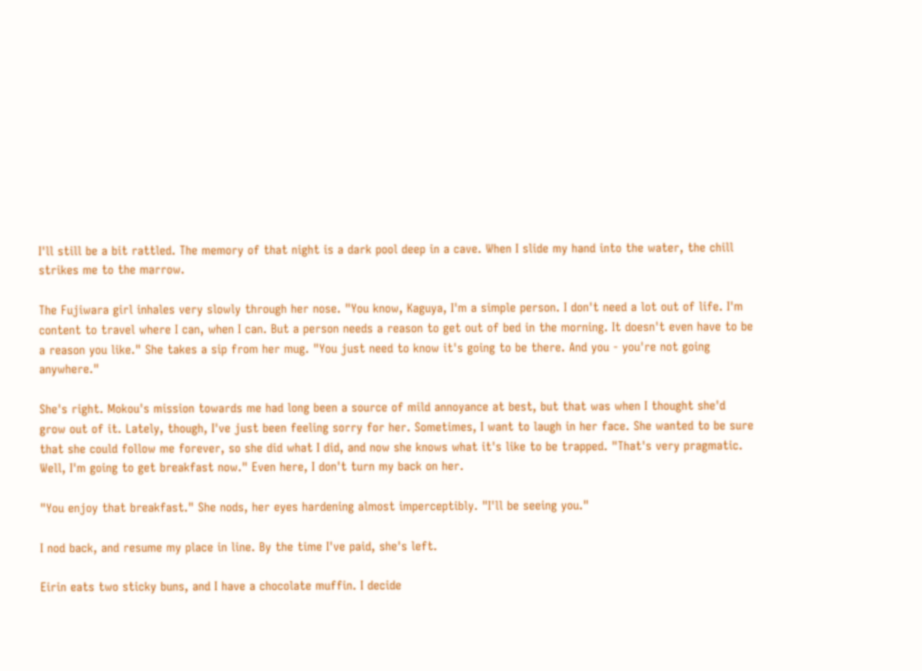I'll still be a bit rattled. The memory of that night is a dark pool deep in a cave. When I slide my hand into the water, the chill strikes me to the marrow.

The Fujiwara girl inhales very slowly through her nose. "You know, Kaguya, I'm a simple person. I don't need a lot out of life. I'm content to travel where I can, when I can. But a person needs a reason to get out of bed in the morning. It doesn't even have to be a reason you like." She takes a sip from her mug. "You just need to know it's going to be there. And you - you're not going anywhere."

She's right. Mokou's mission towards me had long been a source of mild annoyance at best, but that was when I thought she'd grow out of it. Lately, though, I've just been feeling sorry for her. Sometimes, I want to laugh in her face. She wanted to be sure that she could follow me forever, so she did what I did, and now she knows what it's like to be trapped. "That's very pragmatic. Well, I'm going to get breakfast now." Even here, I don't turn my back on her.

"You enjoy that breakfast." She nods, her eyes hardening almost imperceptibly. "I'll be seeing you."

I nod back, and resume my place in line. By the time I've paid, she's left.

Eirin eats two sticky buns, and I have a chocolate muffin. I decide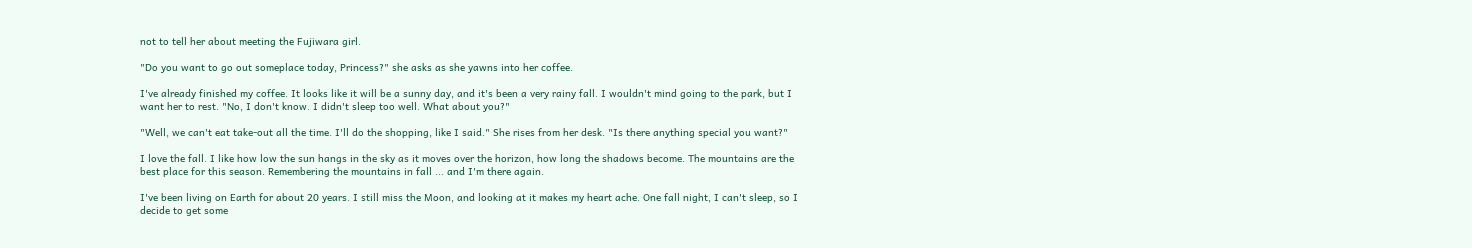not to tell her about meeting the Fujiwara girl.

"Do you want to go out someplace today, Princess?" she asks as she yawns into her coffee.

I've already finished my coffee. It looks like it will be a sunny day, and it's been a very rainy fall. I wouldn't mind going to the park, but I want her to rest. "No, I don't know. I didn't sleep too well. What about you?"

"Well, we can't eat take-out all the time. I'll do the shopping, like I said." She rises from her desk. "Is there anything special you want?"

I love the fall. I like how low the sun hangs in the sky as it moves over the horizon, how long the shadows become. The mountains are the best place for this season. Remembering the mountains in fall ... and I'm there again.

I've been living on Earth for about 20 years. I still miss the Moon, and looking at it makes my heart ache. One fall night, I can't sleep, so I decide to get some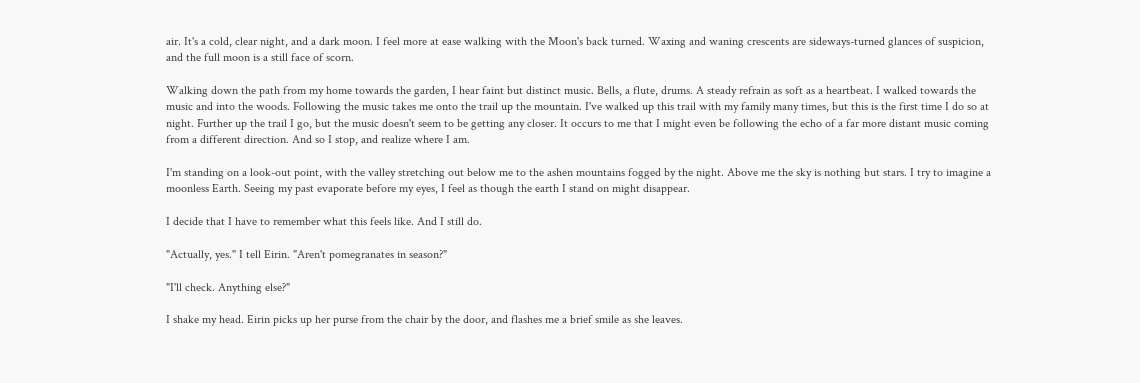air. It's a cold, clear night, and a dark moon. I feel more at ease walking with the Moon's back turned. Waxing and waning crescents are sideways-turned glances of suspicion, and the full moon is a still face of scorn.

Walking down the path from my home towards the garden, I hear faint but distinct music. Bells, a flute, drums. A steady refrain as soft as a heartbeat. I walked towards the music and into the woods. Following the music takes me onto the trail up the mountain. I've walked up this trail with my family many times, but this is the first time I do so at night. Further up the trail I go, but the music doesn't seem to be getting any closer. It occurs to me that I might even be following the echo of a far more distant music coming from a different direction. And so I stop, and realize where I am.

I'm standing on a look-out point, with the valley stretching out below me to the ashen mountains fogged by the night. Above me the sky is nothing but stars. I try to imagine a moonless Earth. Seeing my past evaporate before my eyes, I feel as though the earth I stand on might disappear.

I decide that I have to remember what this feels like. And I still do.

"Actually, yes." I tell Eirin. "Aren't pomegranates in season?"

"I'll check. Anything else?"

I shake my head. Eirin picks up her purse from the chair by the door, and flashes me a brief smile as she leaves.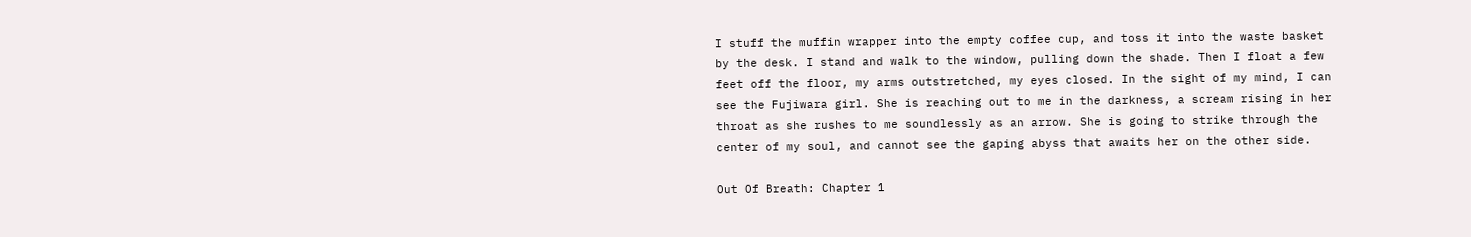I stuff the muffin wrapper into the empty coffee cup, and toss it into the waste basket by the desk. I stand and walk to the window, pulling down the shade. Then I float a few feet off the floor, my arms outstretched, my eyes closed. In the sight of my mind, I can see the Fujiwara girl. She is reaching out to me in the darkness, a scream rising in her throat as she rushes to me soundlessly as an arrow. She is going to strike through the center of my soul, and cannot see the gaping abyss that awaits her on the other side.

Out Of Breath: Chapter 1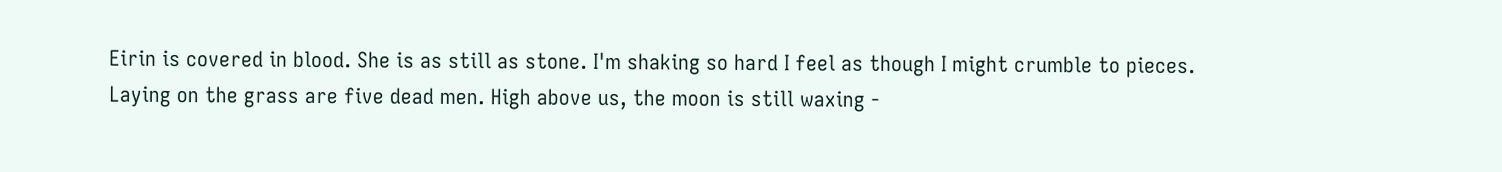Eirin is covered in blood. She is as still as stone. I'm shaking so hard I feel as though I might crumble to pieces. Laying on the grass are five dead men. High above us, the moon is still waxing -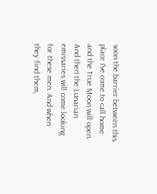soon the barrier between this place I've come to call home and the True Moon will open. And then the Lunarian emissaries will come looking for these men. And when they find them,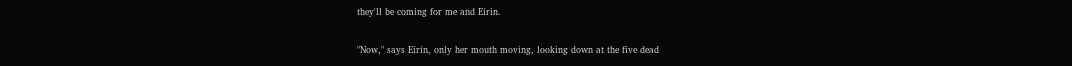they'll be coming for me and Eirin.

"Now," says Eirin, only her mouth moving, looking down at the five dead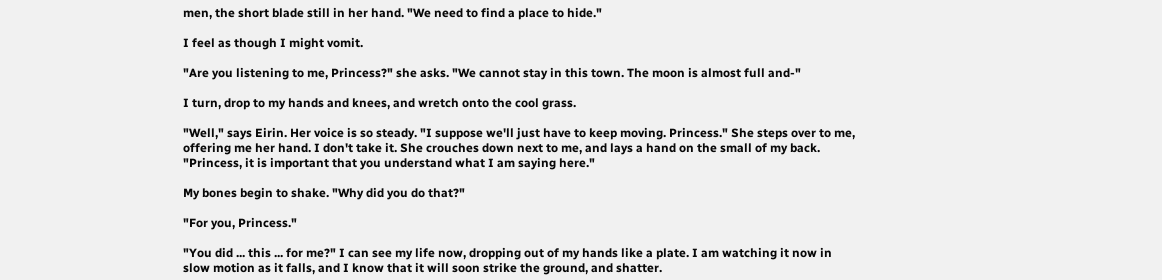men, the short blade still in her hand. "We need to find a place to hide."

I feel as though I might vomit.

"Are you listening to me, Princess?" she asks. "We cannot stay in this town. The moon is almost full and-"

I turn, drop to my hands and knees, and wretch onto the cool grass.

"Well," says Eirin. Her voice is so steady. "I suppose we'll just have to keep moving. Princess." She steps over to me, offering me her hand. I don't take it. She crouches down next to me, and lays a hand on the small of my back. "Princess, it is important that you understand what I am saying here."

My bones begin to shake. "Why did you do that?"

"For you, Princess."

"You did ... this ... for me?" I can see my life now, dropping out of my hands like a plate. I am watching it now in slow motion as it falls, and I know that it will soon strike the ground, and shatter.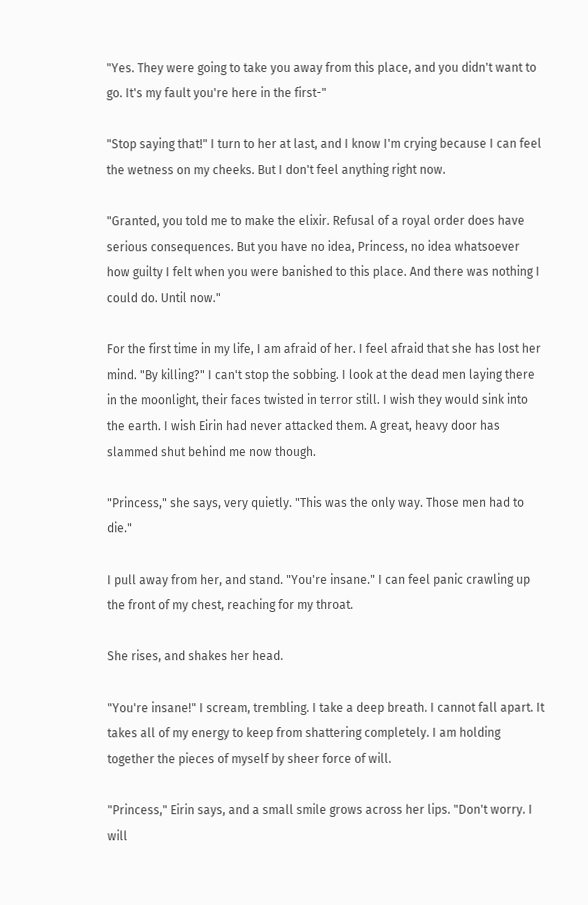"Yes. They were going to take you away from this place, and you didn't want to go. It's my fault you're here in the first-"

"Stop saying that!" I turn to her at last, and I know I'm crying because I can feel the wetness on my cheeks. But I don't feel anything right now.

"Granted, you told me to make the elixir. Refusal of a royal order does have serious consequences. But you have no idea, Princess, no idea whatsoever how guilty I felt when you were banished to this place. And there was nothing I could do. Until now."

For the first time in my life, I am afraid of her. I feel afraid that she has lost her mind. "By killing?" I can't stop the sobbing. I look at the dead men laying there in the moonlight, their faces twisted in terror still. I wish they would sink into the earth. I wish Eirin had never attacked them. A great, heavy door has slammed shut behind me now though.

"Princess," she says, very quietly. "This was the only way. Those men had to die."

I pull away from her, and stand. "You're insane." I can feel panic crawling up the front of my chest, reaching for my throat.

She rises, and shakes her head.

"You're insane!" I scream, trembling. I take a deep breath. I cannot fall apart. It takes all of my energy to keep from shattering completely. I am holding together the pieces of myself by sheer force of will.

"Princess," Eirin says, and a small smile grows across her lips. "Don't worry. I will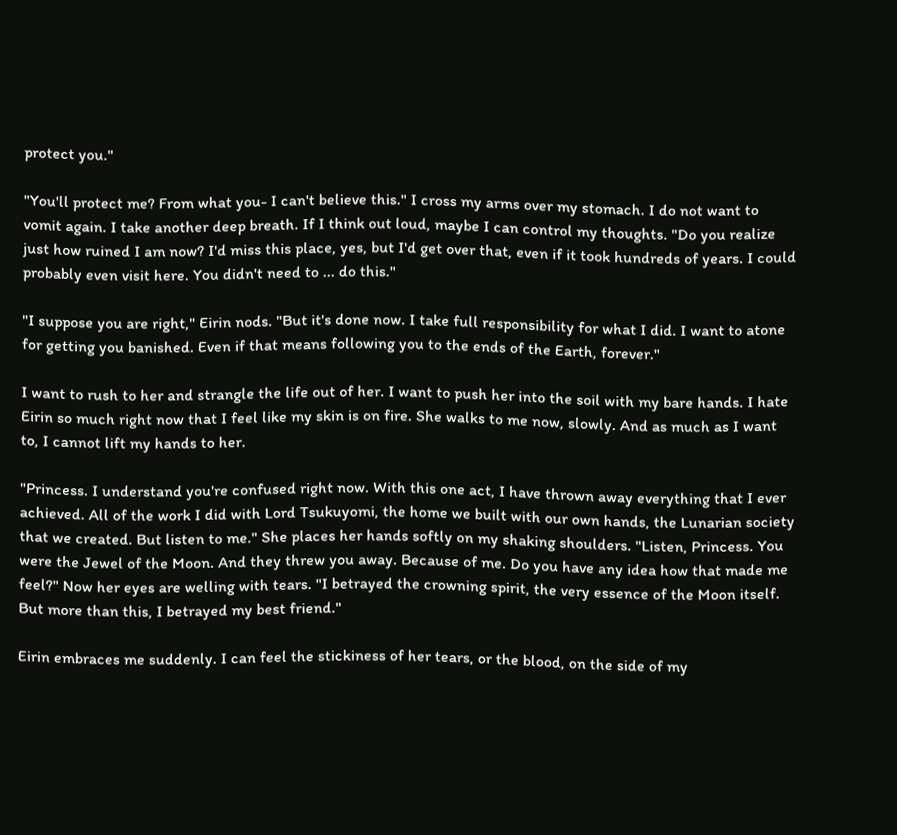protect you."

"You'll protect me? From what you- I can't believe this." I cross my arms over my stomach. I do not want to vomit again. I take another deep breath. If I think out loud, maybe I can control my thoughts. "Do you realize just how ruined I am now? I'd miss this place, yes, but I'd get over that, even if it took hundreds of years. I could probably even visit here. You didn't need to ... do this."

"I suppose you are right," Eirin nods. "But it's done now. I take full responsibility for what I did. I want to atone for getting you banished. Even if that means following you to the ends of the Earth, forever."

I want to rush to her and strangle the life out of her. I want to push her into the soil with my bare hands. I hate Eirin so much right now that I feel like my skin is on fire. She walks to me now, slowly. And as much as I want to, I cannot lift my hands to her.

"Princess. I understand you're confused right now. With this one act, I have thrown away everything that I ever achieved. All of the work I did with Lord Tsukuyomi, the home we built with our own hands, the Lunarian society that we created. But listen to me." She places her hands softly on my shaking shoulders. "Listen, Princess. You were the Jewel of the Moon. And they threw you away. Because of me. Do you have any idea how that made me feel?" Now her eyes are welling with tears. "I betrayed the crowning spirit, the very essence of the Moon itself. But more than this, I betrayed my best friend."

Eirin embraces me suddenly. I can feel the stickiness of her tears, or the blood, on the side of my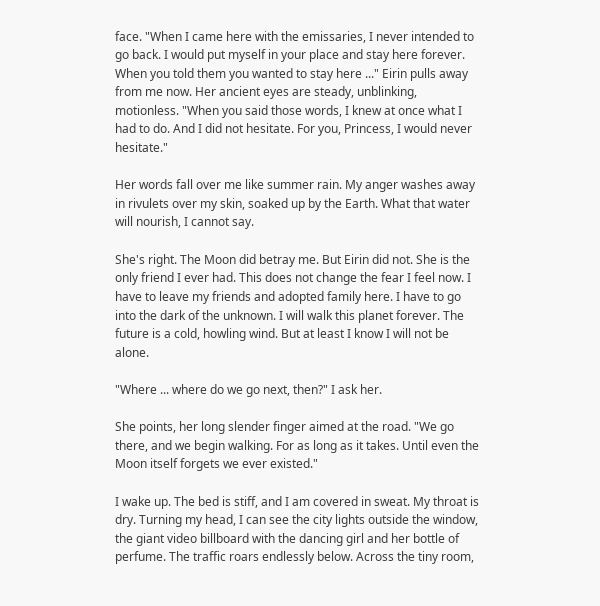face. "When I came here with the emissaries, I never intended to go back. I would put myself in your place and stay here forever. When you told them you wanted to stay here ..." Eirin pulls away from me now. Her ancient eyes are steady, unblinking, motionless. "When you said those words, I knew at once what I had to do. And I did not hesitate. For you, Princess, I would never hesitate."

Her words fall over me like summer rain. My anger washes away in rivulets over my skin, soaked up by the Earth. What that water will nourish, I cannot say.

She's right. The Moon did betray me. But Eirin did not. She is the only friend I ever had. This does not change the fear I feel now. I have to leave my friends and adopted family here. I have to go into the dark of the unknown. I will walk this planet forever. The future is a cold, howling wind. But at least I know I will not be alone.

"Where ... where do we go next, then?" I ask her.

She points, her long slender finger aimed at the road. "We go there, and we begin walking. For as long as it takes. Until even the Moon itself forgets we ever existed."

I wake up. The bed is stiff, and I am covered in sweat. My throat is dry. Turning my head, I can see the city lights outside the window, the giant video billboard with the dancing girl and her bottle of perfume. The traffic roars endlessly below. Across the tiny room,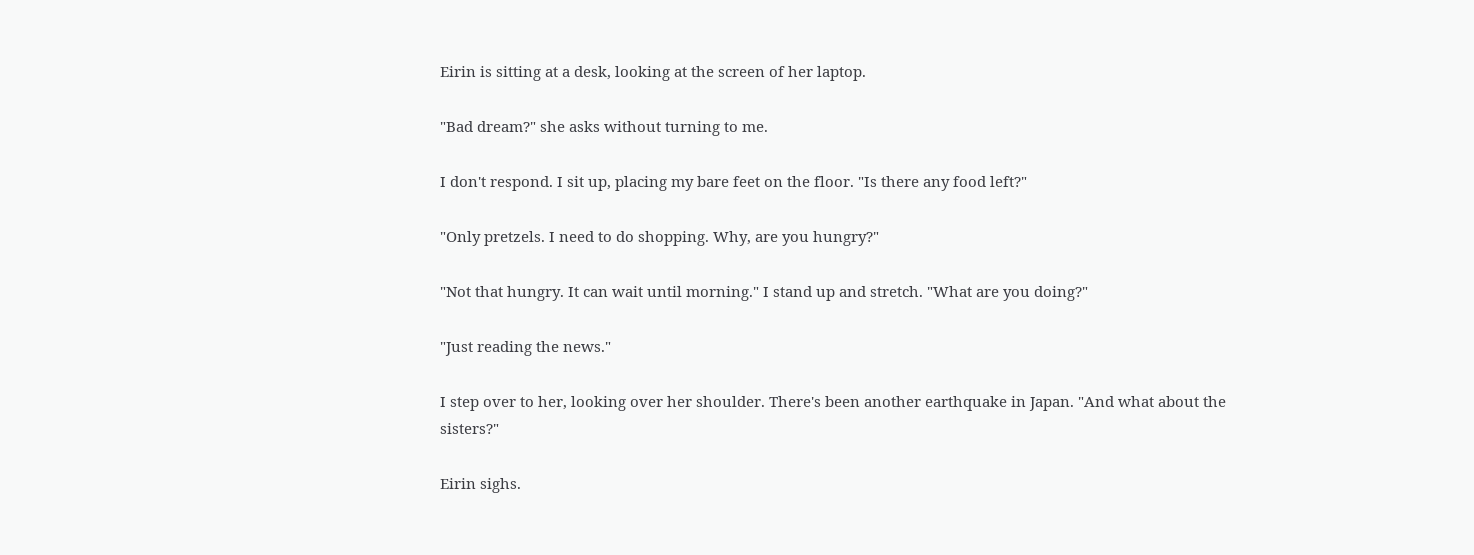Eirin is sitting at a desk, looking at the screen of her laptop.

"Bad dream?" she asks without turning to me.

I don't respond. I sit up, placing my bare feet on the floor. "Is there any food left?"

"Only pretzels. I need to do shopping. Why, are you hungry?"

"Not that hungry. It can wait until morning." I stand up and stretch. "What are you doing?"

"Just reading the news."

I step over to her, looking over her shoulder. There's been another earthquake in Japan. "And what about the sisters?"

Eirin sighs.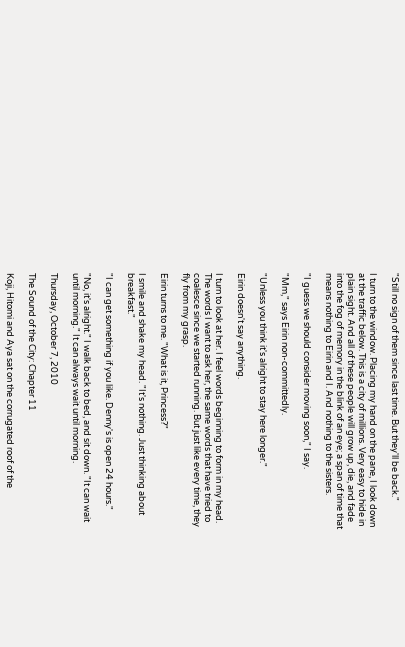"Still no sign of them since last time. But they'll be back."

I turn to the window. Placing my hand on the pane, I look down at the traffic below. This is a city of millions. Very easy to hide in plain sight. And all of these people will grow up, die, and fade into the fog of memory in the blink of an eye; a span of time that means nothing to Eirin and I. And nothing to the sisters.

"I guess we should consider moving soon," I say.

"Mm," says Eirin non-committedly.

"Unless you think it's alright to stay here longer."

Eirin doesn't say anything.

I turn to look at her. I feel words beginning to form in my head. The words I want to ask her, the same words that have tried to coalesce since we started running. But just like every time, they fly from my grasp.

Eirin turns to me. "What is it, Princess?"

I smile and shake my head. "It's nothing. Just thinking about breakfast."

"I can get something if you like. Denny's is open 24 hours."

"No, it's alright." I walk back to bed, and sit down. "It can wait until morning." It can always wait until morning.

Thursday, October 7, 2010

The Sound of the City: Chapter 11

Koji, Hitomi and Aya sat on the corrugated roof of the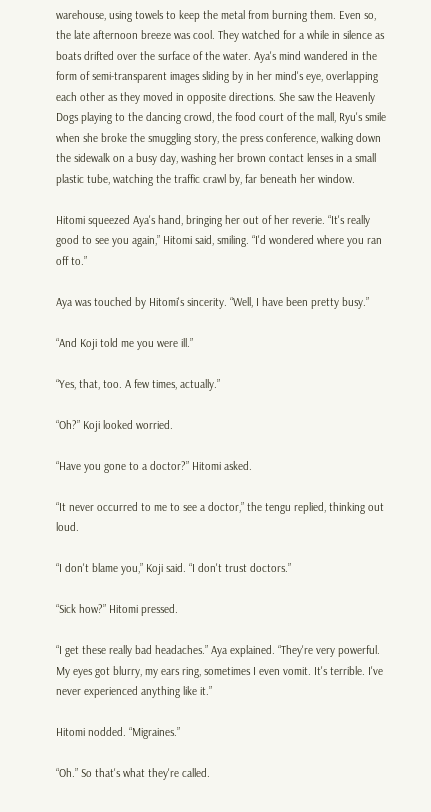warehouse, using towels to keep the metal from burning them. Even so, the late afternoon breeze was cool. They watched for a while in silence as boats drifted over the surface of the water. Aya's mind wandered in the form of semi-transparent images sliding by in her mind's eye, overlapping each other as they moved in opposite directions. She saw the Heavenly Dogs playing to the dancing crowd, the food court of the mall, Ryu's smile when she broke the smuggling story, the press conference, walking down the sidewalk on a busy day, washing her brown contact lenses in a small plastic tube, watching the traffic crawl by, far beneath her window.

Hitomi squeezed Aya's hand, bringing her out of her reverie. “It's really good to see you again,” Hitomi said, smiling. “I'd wondered where you ran off to.”

Aya was touched by Hitomi's sincerity. “Well, I have been pretty busy.”

“And Koji told me you were ill.”

“Yes, that, too. A few times, actually.”

“Oh?” Koji looked worried.

“Have you gone to a doctor?” Hitomi asked.

“It never occurred to me to see a doctor,” the tengu replied, thinking out loud.

“I don't blame you,” Koji said. “I don't trust doctors.”

“Sick how?” Hitomi pressed.

“I get these really bad headaches.” Aya explained. “They're very powerful. My eyes got blurry, my ears ring, sometimes I even vomit. It's terrible. I've never experienced anything like it.”

Hitomi nodded. “Migraines.”

“Oh.” So that's what they're called.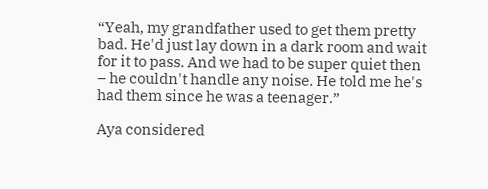“Yeah, my grandfather used to get them pretty bad. He'd just lay down in a dark room and wait for it to pass. And we had to be super quiet then – he couldn't handle any noise. He told me he's had them since he was a teenager.”

Aya considered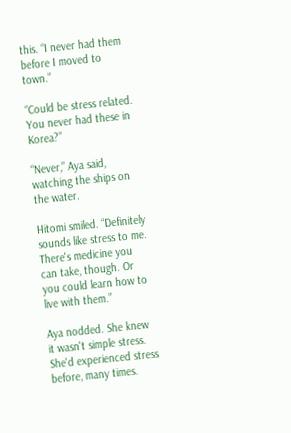this. “I never had them before I moved to town.”

“Could be stress related. You never had these in Korea?”

“Never,” Aya said, watching the ships on the water.

Hitomi smiled. “Definitely sounds like stress to me. There's medicine you can take, though. Or you could learn how to live with them.”

Aya nodded. She knew it wasn't simple stress. She'd experienced stress before, many times.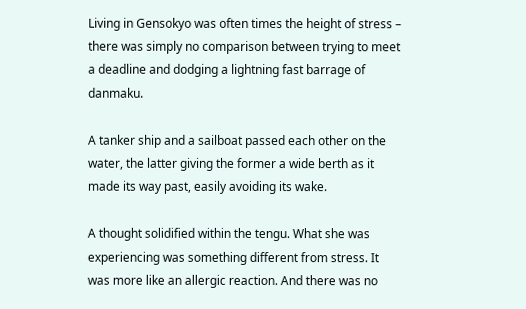Living in Gensokyo was often times the height of stress – there was simply no comparison between trying to meet a deadline and dodging a lightning fast barrage of danmaku.

A tanker ship and a sailboat passed each other on the water, the latter giving the former a wide berth as it made its way past, easily avoiding its wake.

A thought solidified within the tengu. What she was experiencing was something different from stress. It was more like an allergic reaction. And there was no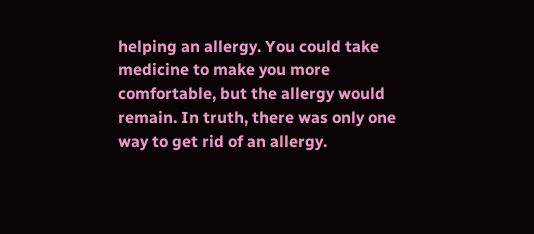helping an allergy. You could take medicine to make you more comfortable, but the allergy would remain. In truth, there was only one way to get rid of an allergy.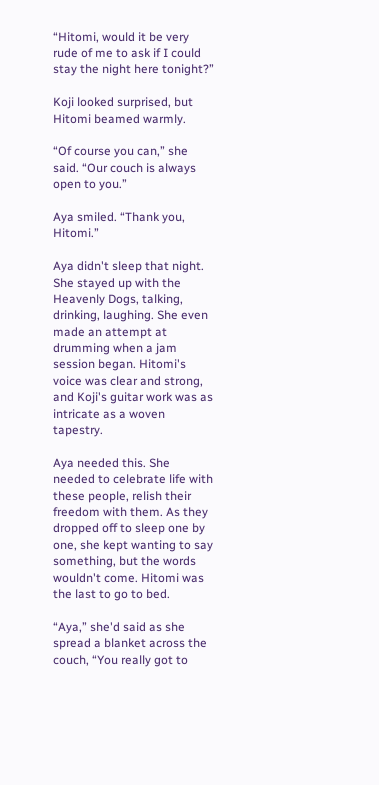“Hitomi, would it be very rude of me to ask if I could stay the night here tonight?”

Koji looked surprised, but Hitomi beamed warmly.

“Of course you can,” she said. “Our couch is always open to you.”

Aya smiled. “Thank you, Hitomi.”

Aya didn't sleep that night. She stayed up with the Heavenly Dogs, talking, drinking, laughing. She even made an attempt at drumming when a jam session began. Hitomi's voice was clear and strong, and Koji's guitar work was as intricate as a woven tapestry.

Aya needed this. She needed to celebrate life with these people, relish their freedom with them. As they dropped off to sleep one by one, she kept wanting to say something, but the words wouldn't come. Hitomi was the last to go to bed.

“Aya,” she'd said as she spread a blanket across the couch, “You really got to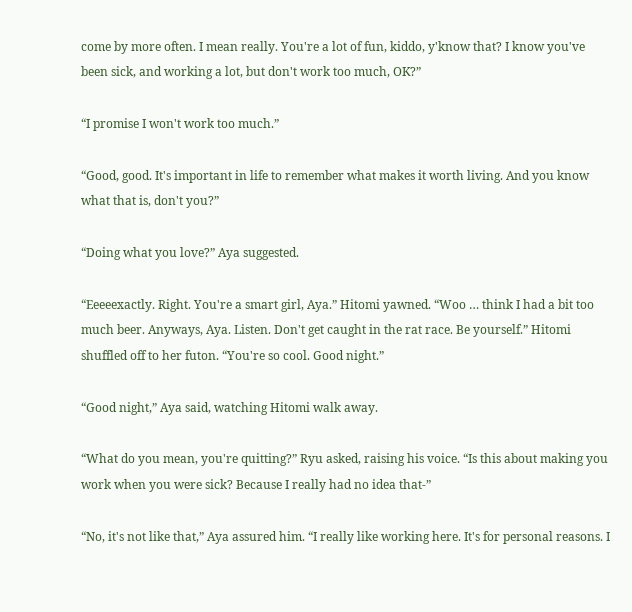come by more often. I mean really. You're a lot of fun, kiddo, y'know that? I know you've been sick, and working a lot, but don't work too much, OK?”

“I promise I won't work too much.”

“Good, good. It's important in life to remember what makes it worth living. And you know what that is, don't you?”

“Doing what you love?” Aya suggested.

“Eeeeexactly. Right. You're a smart girl, Aya.” Hitomi yawned. “Woo … think I had a bit too much beer. Anyways, Aya. Listen. Don't get caught in the rat race. Be yourself.” Hitomi shuffled off to her futon. “You're so cool. Good night.”

“Good night,” Aya said, watching Hitomi walk away.

“What do you mean, you're quitting?” Ryu asked, raising his voice. “Is this about making you work when you were sick? Because I really had no idea that-”

“No, it's not like that,” Aya assured him. “I really like working here. It's for personal reasons. I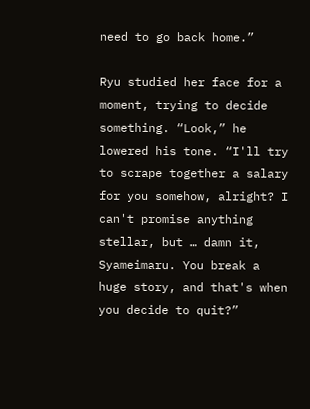need to go back home.”

Ryu studied her face for a moment, trying to decide something. “Look,” he lowered his tone. “I'll try to scrape together a salary for you somehow, alright? I can't promise anything stellar, but … damn it, Syameimaru. You break a huge story, and that's when you decide to quit?”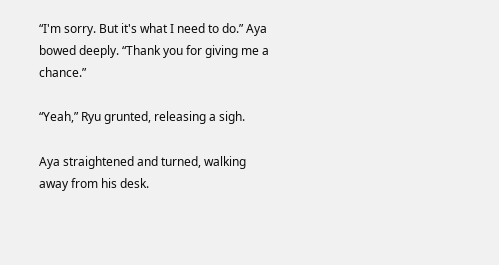“I'm sorry. But it's what I need to do.” Aya bowed deeply. “Thank you for giving me a chance.”

“Yeah,” Ryu grunted, releasing a sigh.

Aya straightened and turned, walking away from his desk.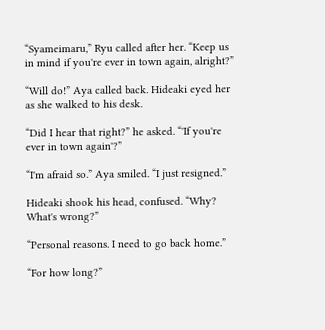“Syameimaru,” Ryu called after her. “Keep us in mind if you're ever in town again, alright?”

“Will do!” Aya called back. Hideaki eyed her as she walked to his desk.

“Did I hear that right?” he asked. “'If you're ever in town again'?”

“I'm afraid so.” Aya smiled. “I just resigned.”

Hideaki shook his head, confused. “Why? What's wrong?”

“Personal reasons. I need to go back home.”

“For how long?”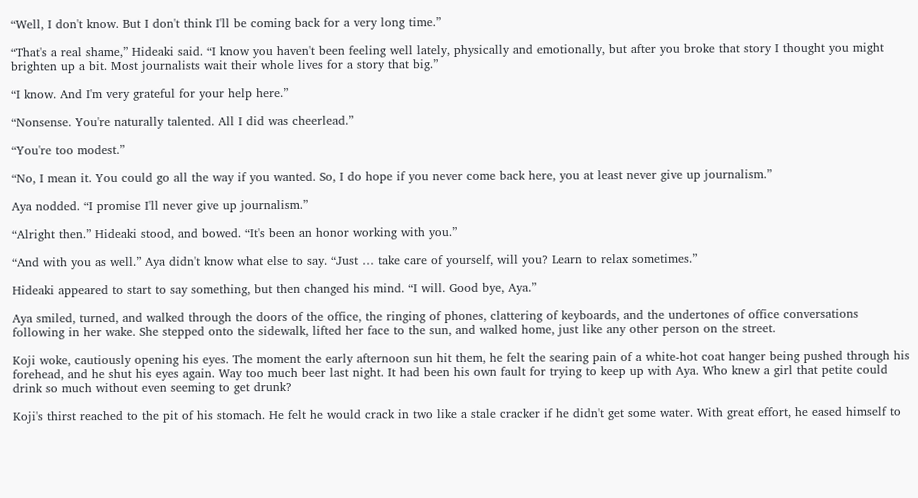“Well, I don't know. But I don't think I'll be coming back for a very long time.”

“That's a real shame,” Hideaki said. “I know you haven't been feeling well lately, physically and emotionally, but after you broke that story I thought you might brighten up a bit. Most journalists wait their whole lives for a story that big.”

“I know. And I'm very grateful for your help here.”

“Nonsense. You're naturally talented. All I did was cheerlead.”

“You're too modest.”

“No, I mean it. You could go all the way if you wanted. So, I do hope if you never come back here, you at least never give up journalism.”

Aya nodded. “I promise I'll never give up journalism.”

“Alright then.” Hideaki stood, and bowed. “It's been an honor working with you.”

“And with you as well.” Aya didn't know what else to say. “Just … take care of yourself, will you? Learn to relax sometimes.”

Hideaki appeared to start to say something, but then changed his mind. “I will. Good bye, Aya.”

Aya smiled, turned, and walked through the doors of the office, the ringing of phones, clattering of keyboards, and the undertones of office conversations following in her wake. She stepped onto the sidewalk, lifted her face to the sun, and walked home, just like any other person on the street.

Koji woke, cautiously opening his eyes. The moment the early afternoon sun hit them, he felt the searing pain of a white-hot coat hanger being pushed through his forehead, and he shut his eyes again. Way too much beer last night. It had been his own fault for trying to keep up with Aya. Who knew a girl that petite could drink so much without even seeming to get drunk?

Koji's thirst reached to the pit of his stomach. He felt he would crack in two like a stale cracker if he didn't get some water. With great effort, he eased himself to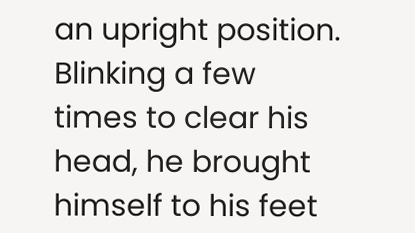an upright position. Blinking a few times to clear his head, he brought himself to his feet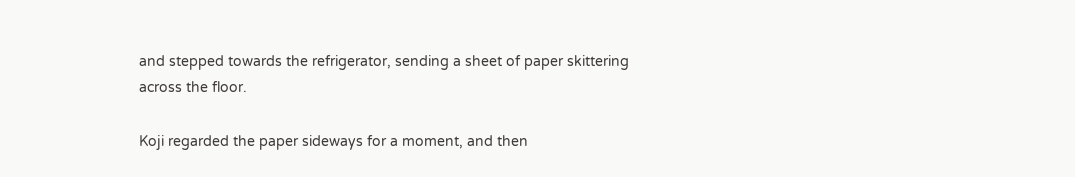and stepped towards the refrigerator, sending a sheet of paper skittering across the floor.

Koji regarded the paper sideways for a moment, and then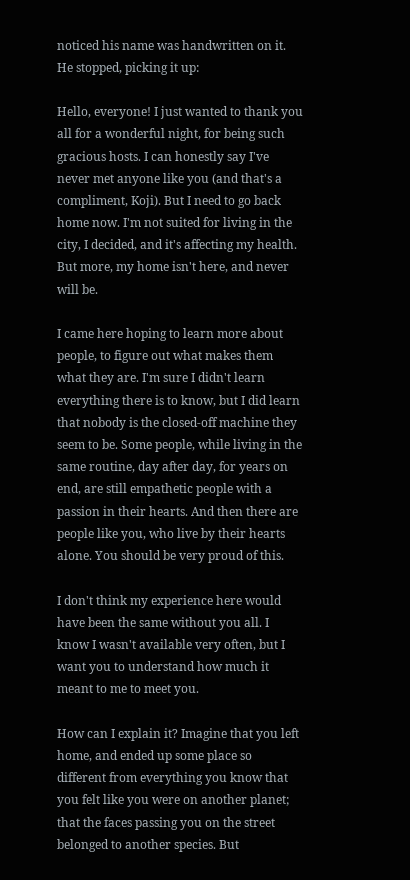noticed his name was handwritten on it. He stopped, picking it up:

Hello, everyone! I just wanted to thank you all for a wonderful night, for being such gracious hosts. I can honestly say I've never met anyone like you (and that's a compliment, Koji). But I need to go back home now. I'm not suited for living in the city, I decided, and it's affecting my health. But more, my home isn't here, and never will be.

I came here hoping to learn more about people, to figure out what makes them what they are. I'm sure I didn't learn everything there is to know, but I did learn that nobody is the closed-off machine they seem to be. Some people, while living in the same routine, day after day, for years on end, are still empathetic people with a passion in their hearts. And then there are people like you, who live by their hearts alone. You should be very proud of this.

I don't think my experience here would have been the same without you all. I know I wasn't available very often, but I want you to understand how much it meant to me to meet you.

How can I explain it? Imagine that you left home, and ended up some place so different from everything you know that you felt like you were on another planet; that the faces passing you on the street belonged to another species. But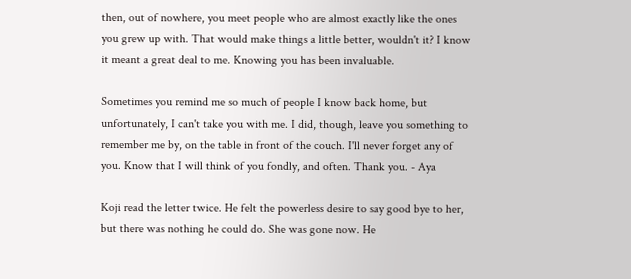then, out of nowhere, you meet people who are almost exactly like the ones you grew up with. That would make things a little better, wouldn't it? I know it meant a great deal to me. Knowing you has been invaluable.

Sometimes you remind me so much of people I know back home, but unfortunately, I can't take you with me. I did, though, leave you something to remember me by, on the table in front of the couch. I'll never forget any of you. Know that I will think of you fondly, and often. Thank you. - Aya

Koji read the letter twice. He felt the powerless desire to say good bye to her, but there was nothing he could do. She was gone now. He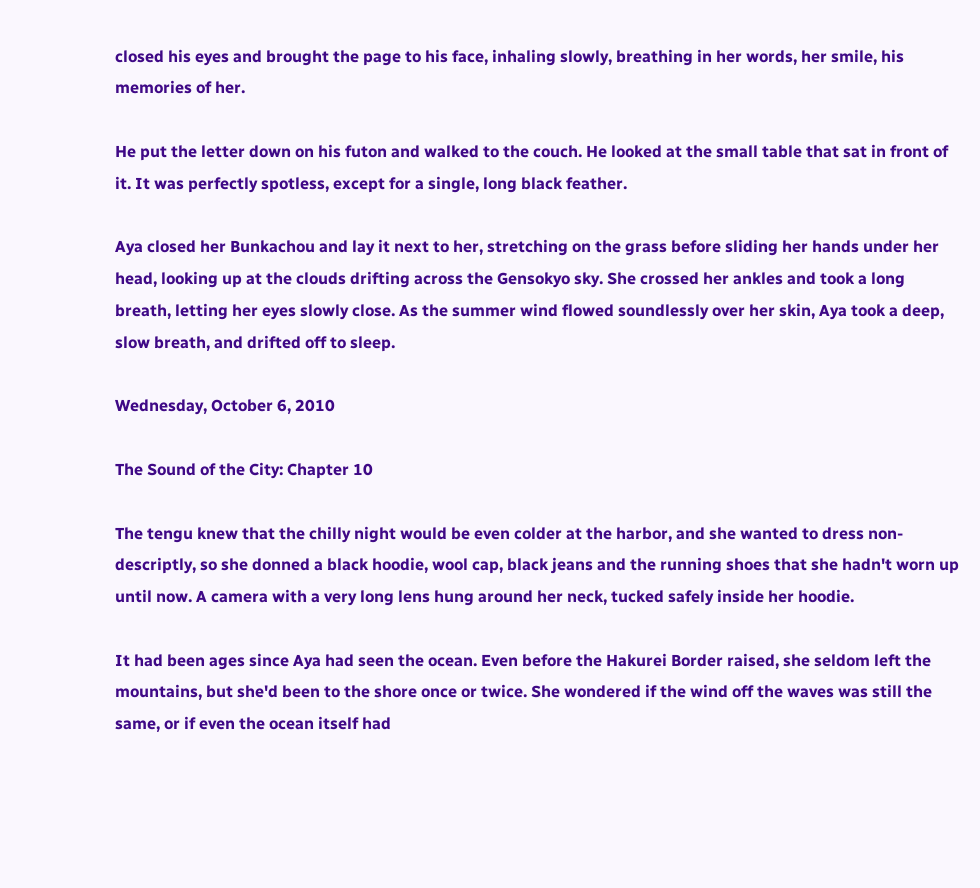closed his eyes and brought the page to his face, inhaling slowly, breathing in her words, her smile, his memories of her.

He put the letter down on his futon and walked to the couch. He looked at the small table that sat in front of it. It was perfectly spotless, except for a single, long black feather.

Aya closed her Bunkachou and lay it next to her, stretching on the grass before sliding her hands under her head, looking up at the clouds drifting across the Gensokyo sky. She crossed her ankles and took a long breath, letting her eyes slowly close. As the summer wind flowed soundlessly over her skin, Aya took a deep, slow breath, and drifted off to sleep.

Wednesday, October 6, 2010

The Sound of the City: Chapter 10

The tengu knew that the chilly night would be even colder at the harbor, and she wanted to dress non-descriptly, so she donned a black hoodie, wool cap, black jeans and the running shoes that she hadn't worn up until now. A camera with a very long lens hung around her neck, tucked safely inside her hoodie.

It had been ages since Aya had seen the ocean. Even before the Hakurei Border raised, she seldom left the mountains, but she'd been to the shore once or twice. She wondered if the wind off the waves was still the same, or if even the ocean itself had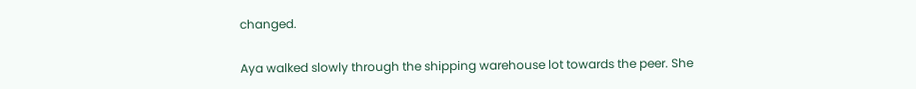changed.

Aya walked slowly through the shipping warehouse lot towards the peer. She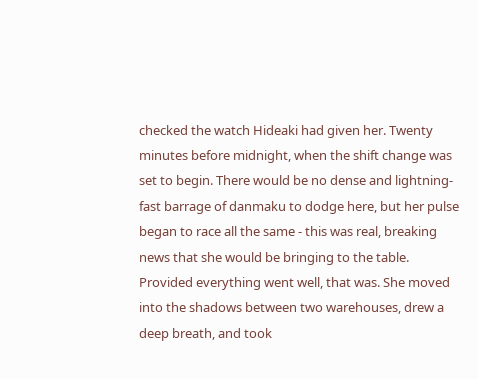checked the watch Hideaki had given her. Twenty minutes before midnight, when the shift change was set to begin. There would be no dense and lightning-fast barrage of danmaku to dodge here, but her pulse began to race all the same - this was real, breaking news that she would be bringing to the table. Provided everything went well, that was. She moved into the shadows between two warehouses, drew a deep breath, and took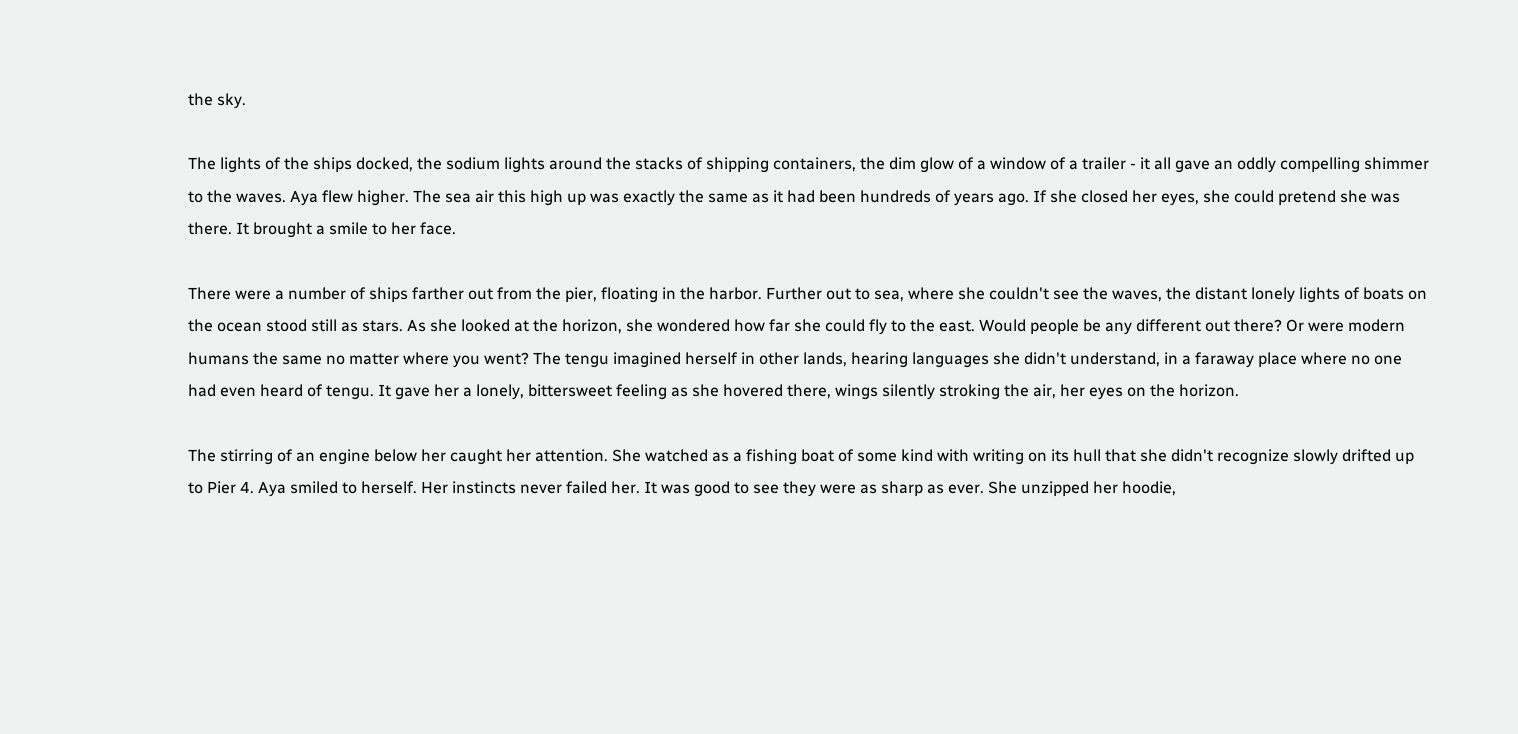the sky.

The lights of the ships docked, the sodium lights around the stacks of shipping containers, the dim glow of a window of a trailer - it all gave an oddly compelling shimmer to the waves. Aya flew higher. The sea air this high up was exactly the same as it had been hundreds of years ago. If she closed her eyes, she could pretend she was there. It brought a smile to her face.

There were a number of ships farther out from the pier, floating in the harbor. Further out to sea, where she couldn't see the waves, the distant lonely lights of boats on the ocean stood still as stars. As she looked at the horizon, she wondered how far she could fly to the east. Would people be any different out there? Or were modern humans the same no matter where you went? The tengu imagined herself in other lands, hearing languages she didn't understand, in a faraway place where no one had even heard of tengu. It gave her a lonely, bittersweet feeling as she hovered there, wings silently stroking the air, her eyes on the horizon.

The stirring of an engine below her caught her attention. She watched as a fishing boat of some kind with writing on its hull that she didn't recognize slowly drifted up to Pier 4. Aya smiled to herself. Her instincts never failed her. It was good to see they were as sharp as ever. She unzipped her hoodie,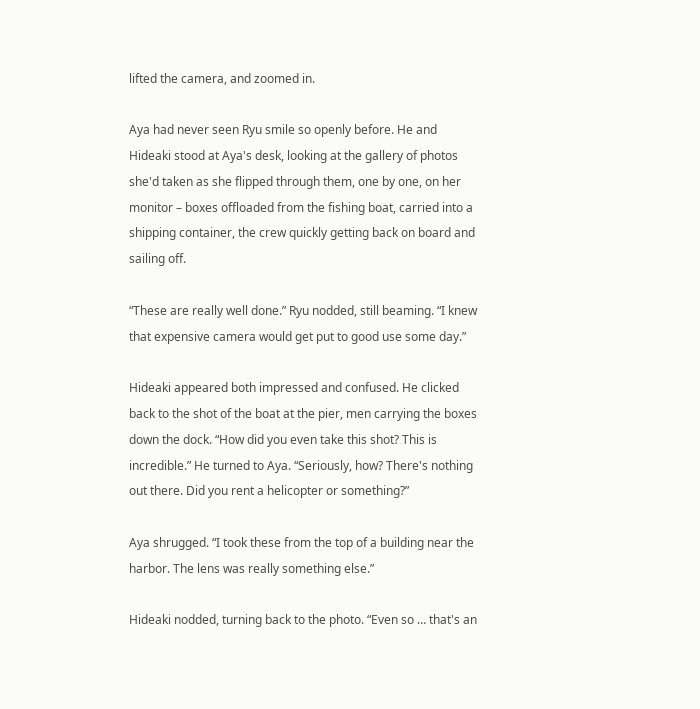lifted the camera, and zoomed in.

Aya had never seen Ryu smile so openly before. He and Hideaki stood at Aya's desk, looking at the gallery of photos she'd taken as she flipped through them, one by one, on her monitor – boxes offloaded from the fishing boat, carried into a shipping container, the crew quickly getting back on board and sailing off.

“These are really well done.” Ryu nodded, still beaming. “I knew that expensive camera would get put to good use some day.”

Hideaki appeared both impressed and confused. He clicked back to the shot of the boat at the pier, men carrying the boxes down the dock. “How did you even take this shot? This is incredible.” He turned to Aya. “Seriously, how? There's nothing out there. Did you rent a helicopter or something?”

Aya shrugged. “I took these from the top of a building near the harbor. The lens was really something else.”

Hideaki nodded, turning back to the photo. “Even so … that's an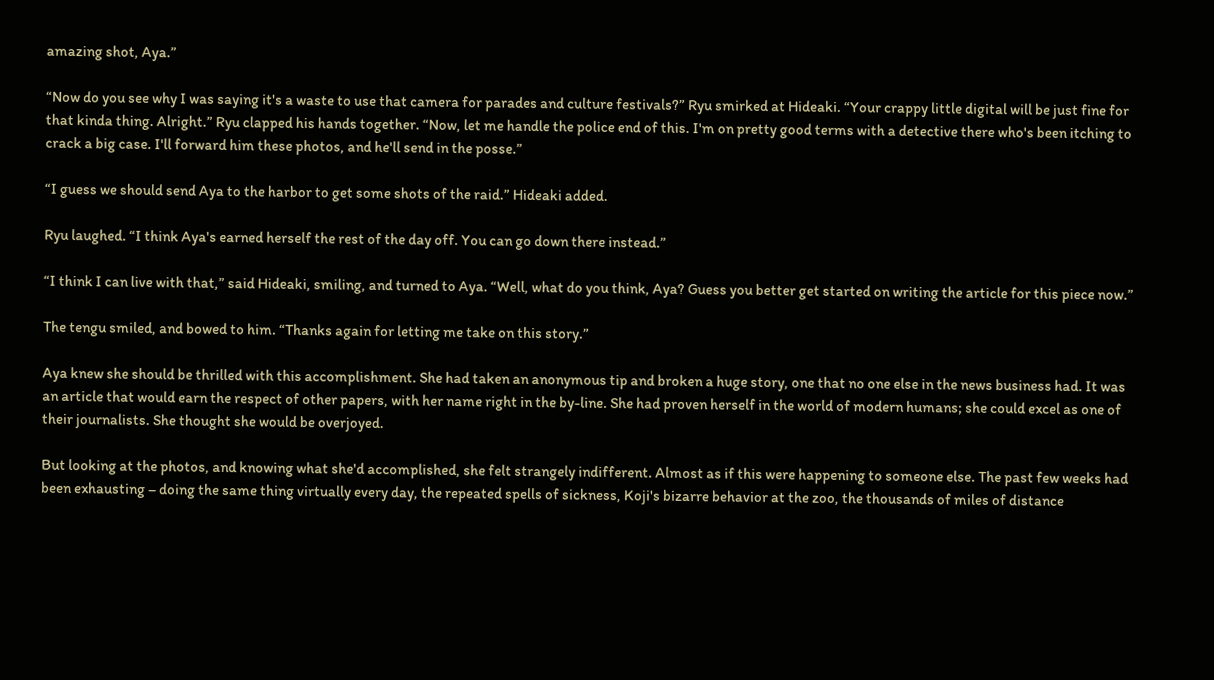amazing shot, Aya.”

“Now do you see why I was saying it's a waste to use that camera for parades and culture festivals?” Ryu smirked at Hideaki. “Your crappy little digital will be just fine for that kinda thing. Alright.” Ryu clapped his hands together. “Now, let me handle the police end of this. I'm on pretty good terms with a detective there who's been itching to crack a big case. I'll forward him these photos, and he'll send in the posse.”

“I guess we should send Aya to the harbor to get some shots of the raid.” Hideaki added.

Ryu laughed. “I think Aya's earned herself the rest of the day off. You can go down there instead.”

“I think I can live with that,” said Hideaki, smiling, and turned to Aya. “Well, what do you think, Aya? Guess you better get started on writing the article for this piece now.”

The tengu smiled, and bowed to him. “Thanks again for letting me take on this story.”

Aya knew she should be thrilled with this accomplishment. She had taken an anonymous tip and broken a huge story, one that no one else in the news business had. It was an article that would earn the respect of other papers, with her name right in the by-line. She had proven herself in the world of modern humans; she could excel as one of their journalists. She thought she would be overjoyed.

But looking at the photos, and knowing what she'd accomplished, she felt strangely indifferent. Almost as if this were happening to someone else. The past few weeks had been exhausting – doing the same thing virtually every day, the repeated spells of sickness, Koji's bizarre behavior at the zoo, the thousands of miles of distance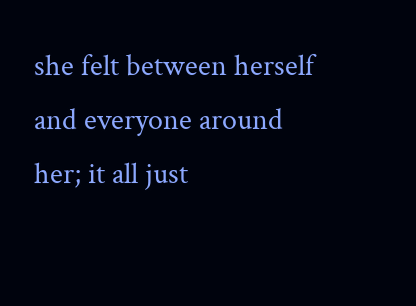she felt between herself and everyone around her; it all just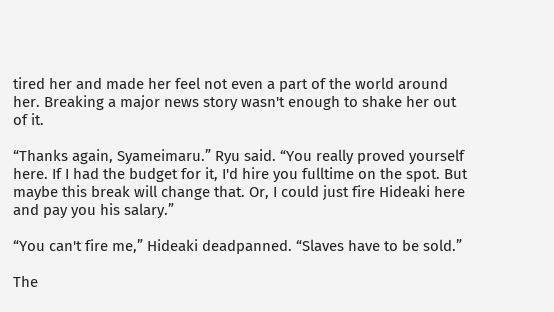tired her and made her feel not even a part of the world around her. Breaking a major news story wasn't enough to shake her out of it.

“Thanks again, Syameimaru.” Ryu said. “You really proved yourself here. If I had the budget for it, I'd hire you fulltime on the spot. But maybe this break will change that. Or, I could just fire Hideaki here and pay you his salary.”

“You can't fire me,” Hideaki deadpanned. “Slaves have to be sold.”

The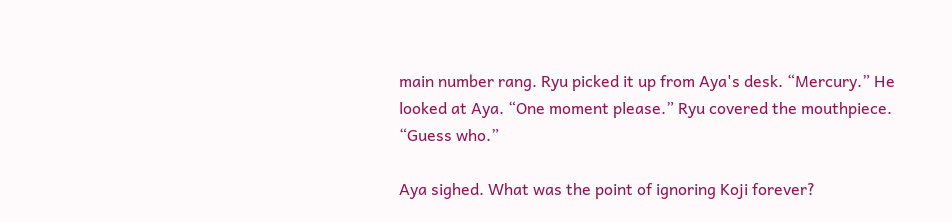main number rang. Ryu picked it up from Aya's desk. “Mercury.” He looked at Aya. “One moment please.” Ryu covered the mouthpiece. “Guess who.”

Aya sighed. What was the point of ignoring Koji forever?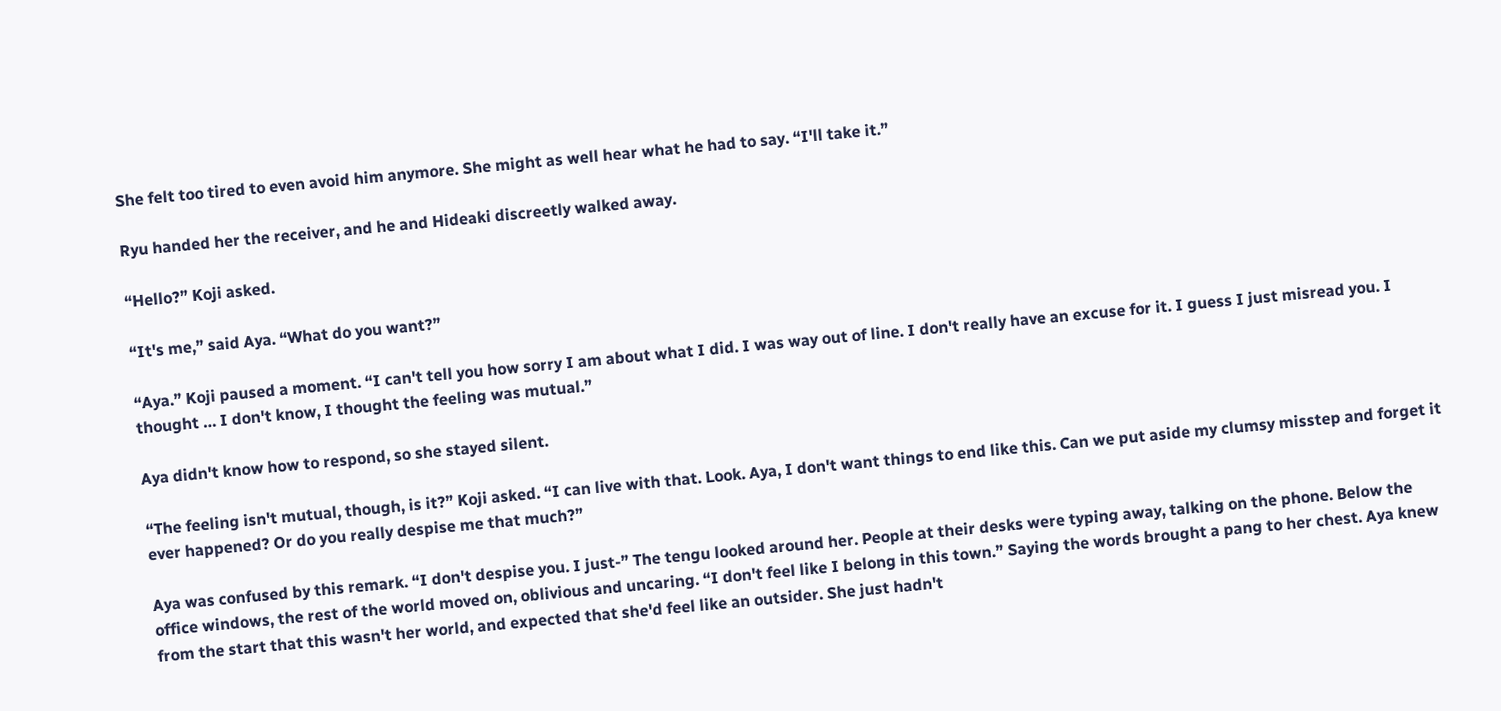She felt too tired to even avoid him anymore. She might as well hear what he had to say. “I'll take it.”

Ryu handed her the receiver, and he and Hideaki discreetly walked away.

“Hello?” Koji asked.

“It's me,” said Aya. “What do you want?”

“Aya.” Koji paused a moment. “I can't tell you how sorry I am about what I did. I was way out of line. I don't really have an excuse for it. I guess I just misread you. I thought … I don't know, I thought the feeling was mutual.”

Aya didn't know how to respond, so she stayed silent.

“The feeling isn't mutual, though, is it?” Koji asked. “I can live with that. Look. Aya, I don't want things to end like this. Can we put aside my clumsy misstep and forget it ever happened? Or do you really despise me that much?”

Aya was confused by this remark. “I don't despise you. I just-” The tengu looked around her. People at their desks were typing away, talking on the phone. Below the office windows, the rest of the world moved on, oblivious and uncaring. “I don't feel like I belong in this town.” Saying the words brought a pang to her chest. Aya knew from the start that this wasn't her world, and expected that she'd feel like an outsider. She just hadn't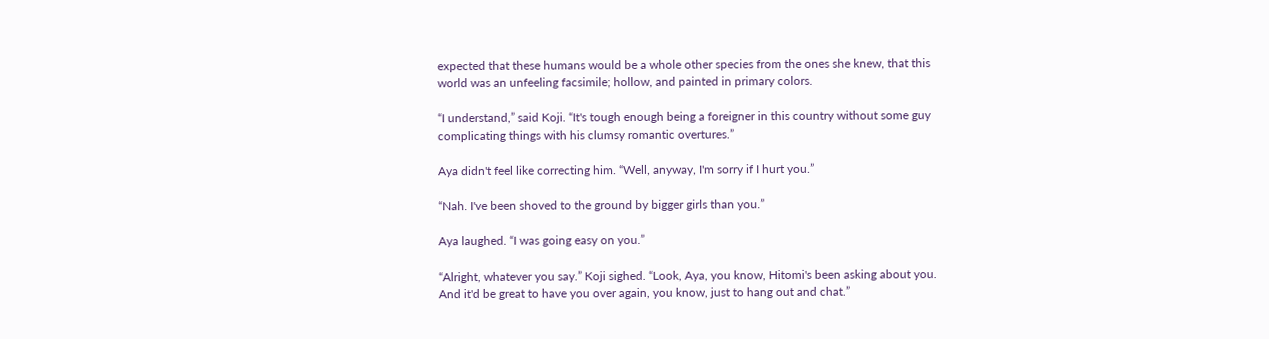expected that these humans would be a whole other species from the ones she knew, that this world was an unfeeling facsimile; hollow, and painted in primary colors.

“I understand,” said Koji. “It's tough enough being a foreigner in this country without some guy complicating things with his clumsy romantic overtures.”

Aya didn't feel like correcting him. “Well, anyway, I'm sorry if I hurt you.”

“Nah. I've been shoved to the ground by bigger girls than you.”

Aya laughed. “I was going easy on you.”

“Alright, whatever you say.” Koji sighed. “Look, Aya, you know, Hitomi's been asking about you. And it'd be great to have you over again, you know, just to hang out and chat.”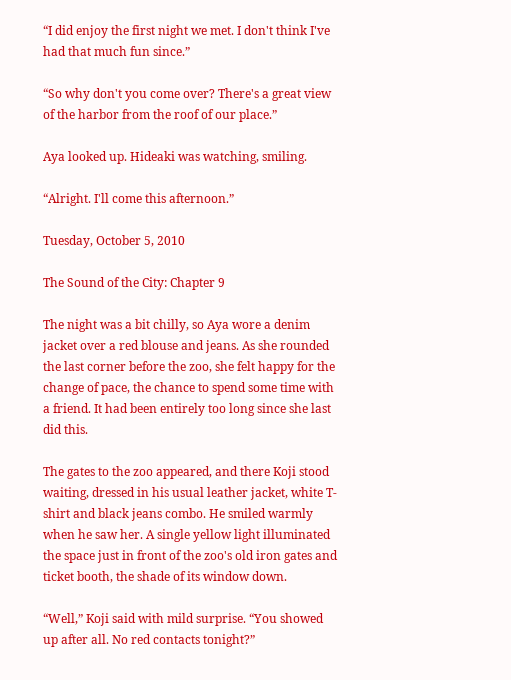“I did enjoy the first night we met. I don't think I've had that much fun since.”

“So why don't you come over? There's a great view of the harbor from the roof of our place.”

Aya looked up. Hideaki was watching, smiling.

“Alright. I'll come this afternoon.”

Tuesday, October 5, 2010

The Sound of the City: Chapter 9

The night was a bit chilly, so Aya wore a denim jacket over a red blouse and jeans. As she rounded the last corner before the zoo, she felt happy for the change of pace, the chance to spend some time with a friend. It had been entirely too long since she last did this.

The gates to the zoo appeared, and there Koji stood waiting, dressed in his usual leather jacket, white T-shirt and black jeans combo. He smiled warmly when he saw her. A single yellow light illuminated the space just in front of the zoo's old iron gates and ticket booth, the shade of its window down.

“Well,” Koji said with mild surprise. “You showed up after all. No red contacts tonight?”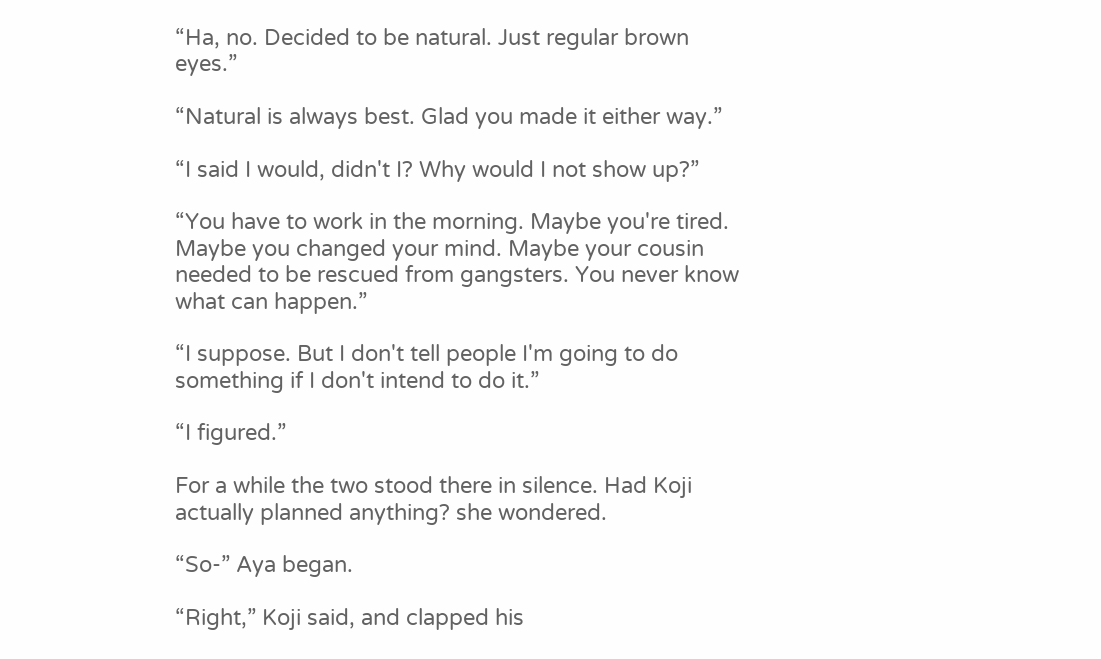“Ha, no. Decided to be natural. Just regular brown eyes.”

“Natural is always best. Glad you made it either way.”

“I said I would, didn't I? Why would I not show up?”

“You have to work in the morning. Maybe you're tired. Maybe you changed your mind. Maybe your cousin needed to be rescued from gangsters. You never know what can happen.”

“I suppose. But I don't tell people I'm going to do something if I don't intend to do it.”

“I figured.”

For a while the two stood there in silence. Had Koji actually planned anything? she wondered.

“So-” Aya began.

“Right,” Koji said, and clapped his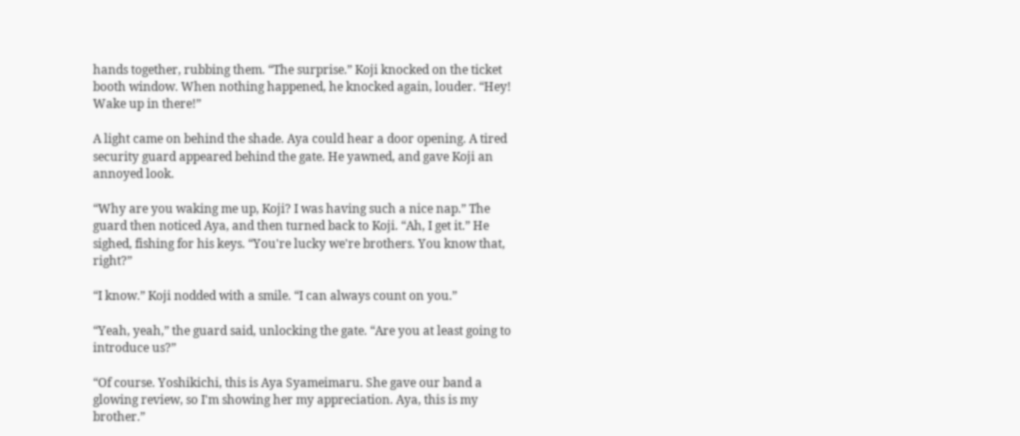hands together, rubbing them. “The surprise.” Koji knocked on the ticket booth window. When nothing happened, he knocked again, louder. “Hey! Wake up in there!”

A light came on behind the shade. Aya could hear a door opening. A tired security guard appeared behind the gate. He yawned, and gave Koji an annoyed look.

“Why are you waking me up, Koji? I was having such a nice nap.” The guard then noticed Aya, and then turned back to Koji. “Ah, I get it.” He sighed, fishing for his keys. “You're lucky we're brothers. You know that, right?”

“I know.” Koji nodded with a smile. “I can always count on you.”

“Yeah, yeah,” the guard said, unlocking the gate. “Are you at least going to introduce us?”

“Of course. Yoshikichi, this is Aya Syameimaru. She gave our band a glowing review, so I'm showing her my appreciation. Aya, this is my brother.”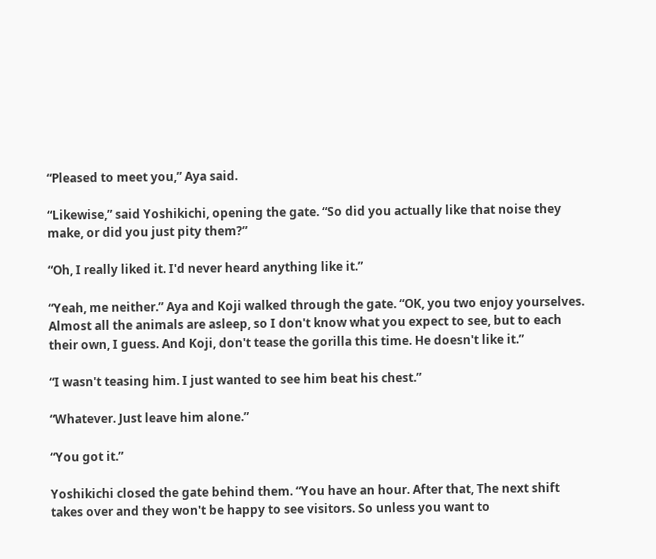“Pleased to meet you,” Aya said.

“Likewise,” said Yoshikichi, opening the gate. “So did you actually like that noise they make, or did you just pity them?”

“Oh, I really liked it. I'd never heard anything like it.”

“Yeah, me neither.” Aya and Koji walked through the gate. “OK, you two enjoy yourselves. Almost all the animals are asleep, so I don't know what you expect to see, but to each their own, I guess. And Koji, don't tease the gorilla this time. He doesn't like it.”

“I wasn't teasing him. I just wanted to see him beat his chest.”

“Whatever. Just leave him alone.”

“You got it.”

Yoshikichi closed the gate behind them. “You have an hour. After that, The next shift takes over and they won't be happy to see visitors. So unless you want to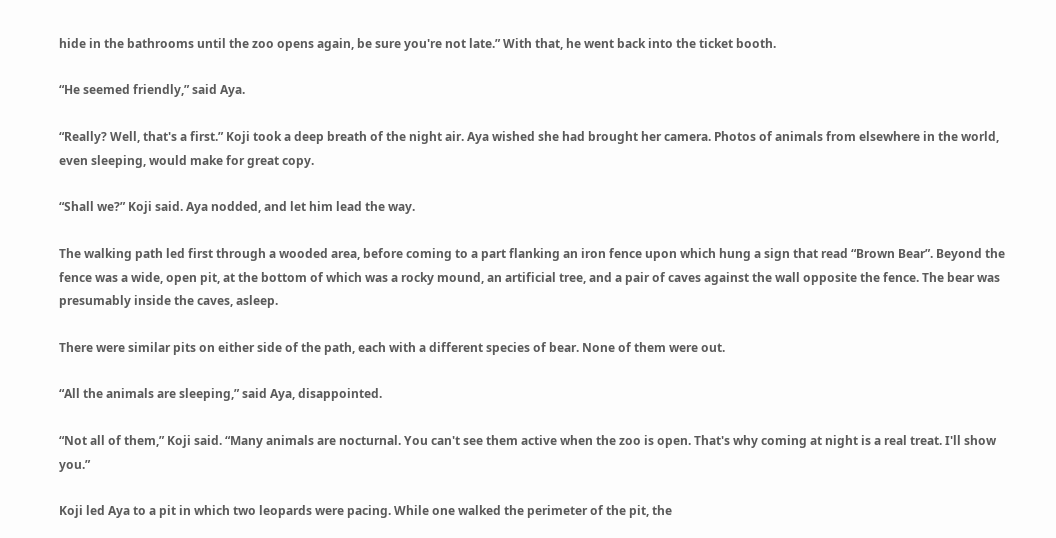hide in the bathrooms until the zoo opens again, be sure you're not late.” With that, he went back into the ticket booth.

“He seemed friendly,” said Aya.

“Really? Well, that's a first.” Koji took a deep breath of the night air. Aya wished she had brought her camera. Photos of animals from elsewhere in the world, even sleeping, would make for great copy.

“Shall we?” Koji said. Aya nodded, and let him lead the way.

The walking path led first through a wooded area, before coming to a part flanking an iron fence upon which hung a sign that read “Brown Bear”. Beyond the fence was a wide, open pit, at the bottom of which was a rocky mound, an artificial tree, and a pair of caves against the wall opposite the fence. The bear was presumably inside the caves, asleep.

There were similar pits on either side of the path, each with a different species of bear. None of them were out.

“All the animals are sleeping,” said Aya, disappointed.

“Not all of them,” Koji said. “Many animals are nocturnal. You can't see them active when the zoo is open. That's why coming at night is a real treat. I'll show you.”

Koji led Aya to a pit in which two leopards were pacing. While one walked the perimeter of the pit, the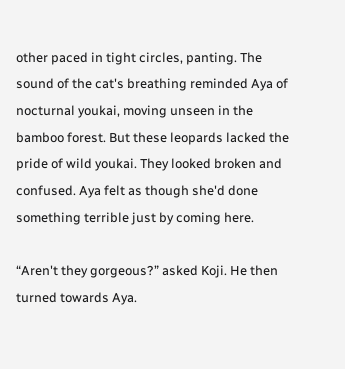other paced in tight circles, panting. The sound of the cat's breathing reminded Aya of nocturnal youkai, moving unseen in the bamboo forest. But these leopards lacked the pride of wild youkai. They looked broken and confused. Aya felt as though she'd done something terrible just by coming here.

“Aren't they gorgeous?” asked Koji. He then turned towards Aya.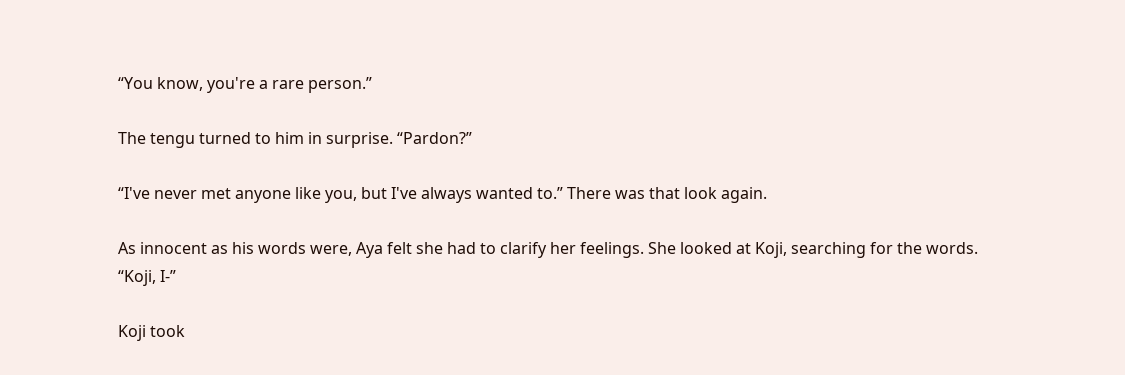“You know, you're a rare person.”

The tengu turned to him in surprise. “Pardon?”

“I've never met anyone like you, but I've always wanted to.” There was that look again.

As innocent as his words were, Aya felt she had to clarify her feelings. She looked at Koji, searching for the words. “Koji, I-”

Koji took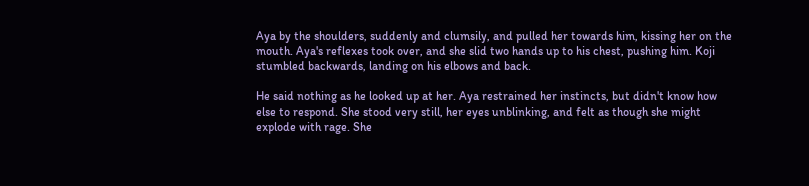Aya by the shoulders, suddenly and clumsily, and pulled her towards him, kissing her on the mouth. Aya's reflexes took over, and she slid two hands up to his chest, pushing him. Koji stumbled backwards, landing on his elbows and back.

He said nothing as he looked up at her. Aya restrained her instincts, but didn't know how else to respond. She stood very still, her eyes unblinking, and felt as though she might explode with rage. She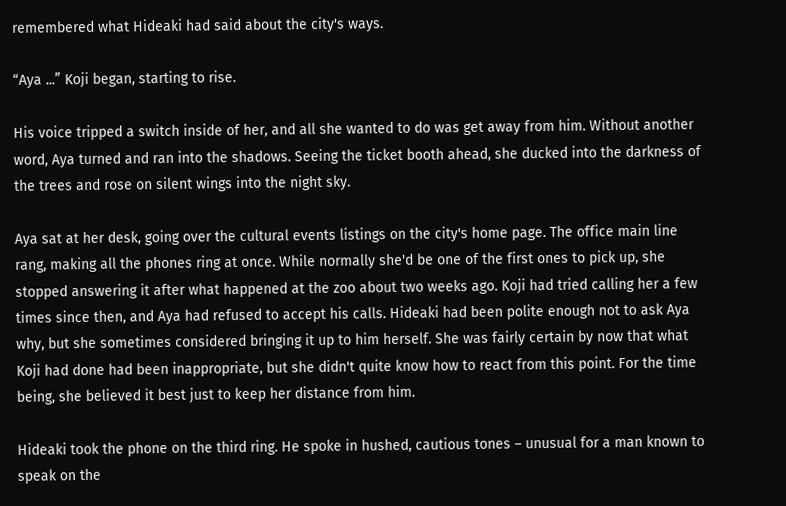remembered what Hideaki had said about the city's ways.

“Aya ...” Koji began, starting to rise.

His voice tripped a switch inside of her, and all she wanted to do was get away from him. Without another word, Aya turned and ran into the shadows. Seeing the ticket booth ahead, she ducked into the darkness of the trees and rose on silent wings into the night sky.

Aya sat at her desk, going over the cultural events listings on the city's home page. The office main line rang, making all the phones ring at once. While normally she'd be one of the first ones to pick up, she stopped answering it after what happened at the zoo about two weeks ago. Koji had tried calling her a few times since then, and Aya had refused to accept his calls. Hideaki had been polite enough not to ask Aya why, but she sometimes considered bringing it up to him herself. She was fairly certain by now that what Koji had done had been inappropriate, but she didn't quite know how to react from this point. For the time being, she believed it best just to keep her distance from him.

Hideaki took the phone on the third ring. He spoke in hushed, cautious tones – unusual for a man known to speak on the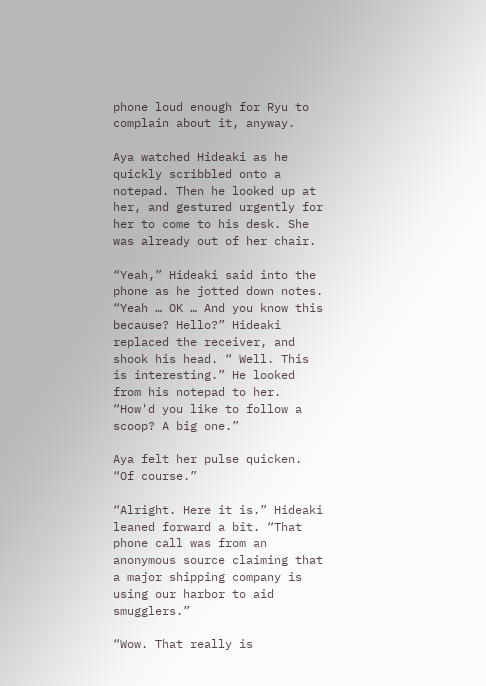phone loud enough for Ryu to complain about it, anyway.

Aya watched Hideaki as he quickly scribbled onto a notepad. Then he looked up at her, and gestured urgently for her to come to his desk. She was already out of her chair.

“Yeah,” Hideaki said into the phone as he jotted down notes. “Yeah … OK … And you know this because? Hello?” Hideaki replaced the receiver, and shook his head. “ Well. This is interesting.” He looked from his notepad to her. “How'd you like to follow a scoop? A big one.”

Aya felt her pulse quicken. “Of course.”

“Alright. Here it is.” Hideaki leaned forward a bit. “That phone call was from an anonymous source claiming that a major shipping company is using our harbor to aid smugglers.”

“Wow. That really is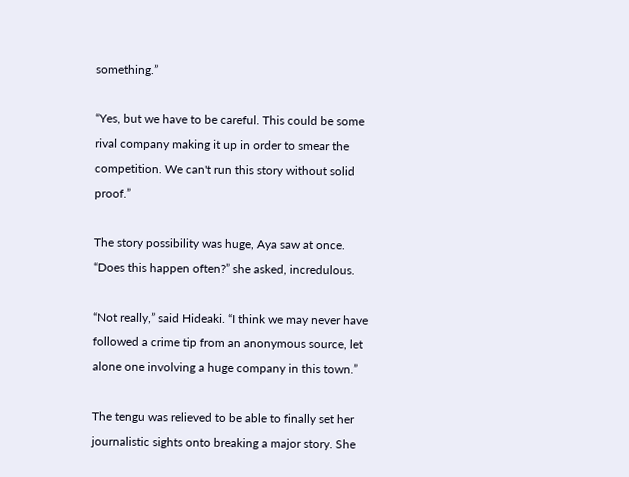something.”

“Yes, but we have to be careful. This could be some rival company making it up in order to smear the competition. We can't run this story without solid proof.”

The story possibility was huge, Aya saw at once. “Does this happen often?” she asked, incredulous.

“Not really,” said Hideaki. “I think we may never have followed a crime tip from an anonymous source, let alone one involving a huge company in this town.”

The tengu was relieved to be able to finally set her journalistic sights onto breaking a major story. She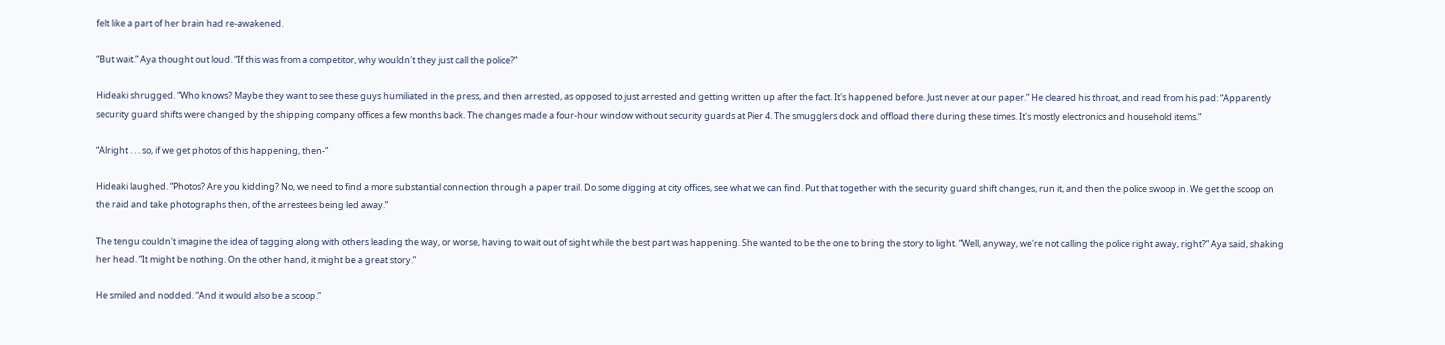felt like a part of her brain had re-awakened.

“But wait.” Aya thought out loud. “If this was from a competitor, why wouldn't they just call the police?”

Hideaki shrugged. “Who knows? Maybe they want to see these guys humiliated in the press, and then arrested, as opposed to just arrested and getting written up after the fact. It's happened before. Just never at our paper.” He cleared his throat, and read from his pad: “Apparently security guard shifts were changed by the shipping company offices a few months back. The changes made a four-hour window without security guards at Pier 4. The smugglers dock and offload there during these times. It's mostly electronics and household items.”

“Alright . . . so, if we get photos of this happening, then-”

Hideaki laughed. “Photos? Are you kidding? No, we need to find a more substantial connection through a paper trail. Do some digging at city offices, see what we can find. Put that together with the security guard shift changes, run it, and then the police swoop in. We get the scoop on the raid and take photographs then, of the arrestees being led away.”

The tengu couldn't imagine the idea of tagging along with others leading the way, or worse, having to wait out of sight while the best part was happening. She wanted to be the one to bring the story to light. “Well, anyway, we're not calling the police right away, right?” Aya said, shaking her head. “It might be nothing. On the other hand, it might be a great story.”

He smiled and nodded. “And it would also be a scoop.”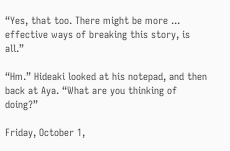“Yes, that too. There might be more ... effective ways of breaking this story, is all.”

“Hm.” Hideaki looked at his notepad, and then back at Aya. “What are you thinking of doing?”

Friday, October 1,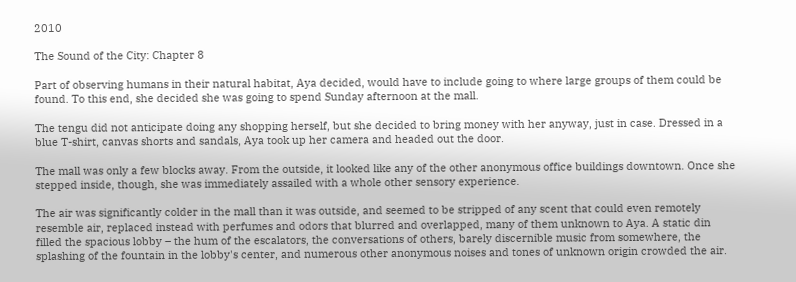2010

The Sound of the City: Chapter 8

Part of observing humans in their natural habitat, Aya decided, would have to include going to where large groups of them could be found. To this end, she decided she was going to spend Sunday afternoon at the mall.

The tengu did not anticipate doing any shopping herself, but she decided to bring money with her anyway, just in case. Dressed in a blue T-shirt, canvas shorts and sandals, Aya took up her camera and headed out the door.

The mall was only a few blocks away. From the outside, it looked like any of the other anonymous office buildings downtown. Once she stepped inside, though, she was immediately assailed with a whole other sensory experience.

The air was significantly colder in the mall than it was outside, and seemed to be stripped of any scent that could even remotely resemble air, replaced instead with perfumes and odors that blurred and overlapped, many of them unknown to Aya. A static din filled the spacious lobby – the hum of the escalators, the conversations of others, barely discernible music from somewhere, the splashing of the fountain in the lobby's center, and numerous other anonymous noises and tones of unknown origin crowded the air.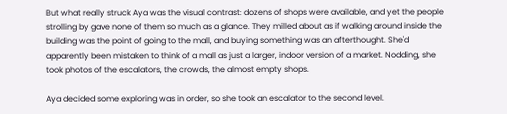But what really struck Aya was the visual contrast: dozens of shops were available, and yet the people strolling by gave none of them so much as a glance. They milled about as if walking around inside the building was the point of going to the mall, and buying something was an afterthought. She'd apparently been mistaken to think of a mall as just a larger, indoor version of a market. Nodding, she took photos of the escalators, the crowds, the almost empty shops.

Aya decided some exploring was in order, so she took an escalator to the second level.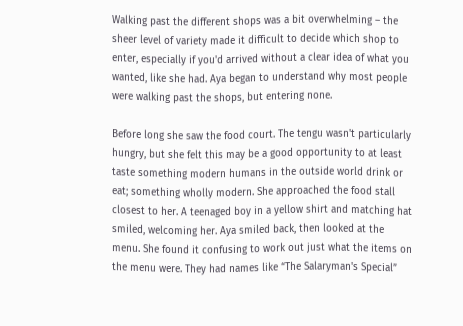Walking past the different shops was a bit overwhelming – the sheer level of variety made it difficult to decide which shop to enter, especially if you'd arrived without a clear idea of what you wanted, like she had. Aya began to understand why most people were walking past the shops, but entering none.

Before long she saw the food court. The tengu wasn't particularly hungry, but she felt this may be a good opportunity to at least taste something modern humans in the outside world drink or eat; something wholly modern. She approached the food stall closest to her. A teenaged boy in a yellow shirt and matching hat smiled, welcoming her. Aya smiled back, then looked at the menu. She found it confusing to work out just what the items on the menu were. They had names like “The Salaryman's Special”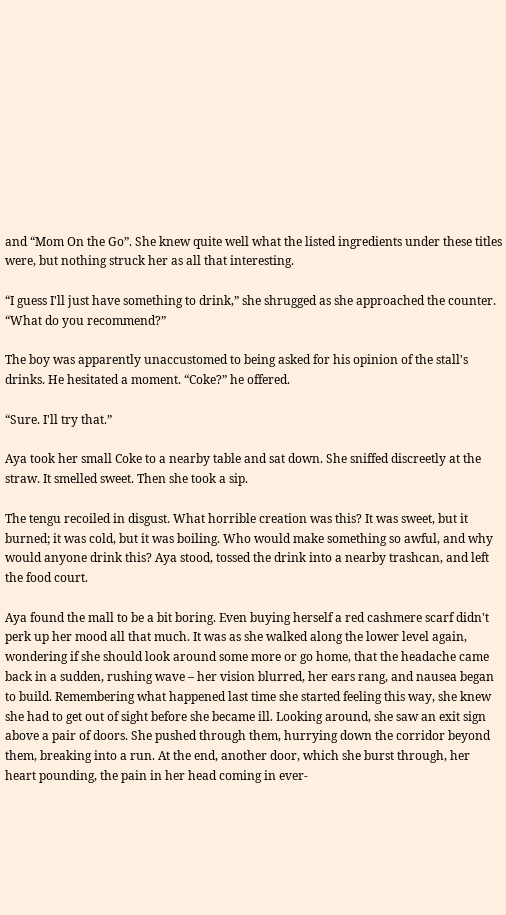and “Mom On the Go”. She knew quite well what the listed ingredients under these titles were, but nothing struck her as all that interesting.

“I guess I'll just have something to drink,” she shrugged as she approached the counter. “What do you recommend?”

The boy was apparently unaccustomed to being asked for his opinion of the stall's drinks. He hesitated a moment. “Coke?” he offered.

“Sure. I'll try that.”

Aya took her small Coke to a nearby table and sat down. She sniffed discreetly at the straw. It smelled sweet. Then she took a sip.

The tengu recoiled in disgust. What horrible creation was this? It was sweet, but it burned; it was cold, but it was boiling. Who would make something so awful, and why would anyone drink this? Aya stood, tossed the drink into a nearby trashcan, and left the food court.

Aya found the mall to be a bit boring. Even buying herself a red cashmere scarf didn't perk up her mood all that much. It was as she walked along the lower level again, wondering if she should look around some more or go home, that the headache came back in a sudden, rushing wave – her vision blurred, her ears rang, and nausea began to build. Remembering what happened last time she started feeling this way, she knew she had to get out of sight before she became ill. Looking around, she saw an exit sign above a pair of doors. She pushed through them, hurrying down the corridor beyond them, breaking into a run. At the end, another door, which she burst through, her heart pounding, the pain in her head coming in ever-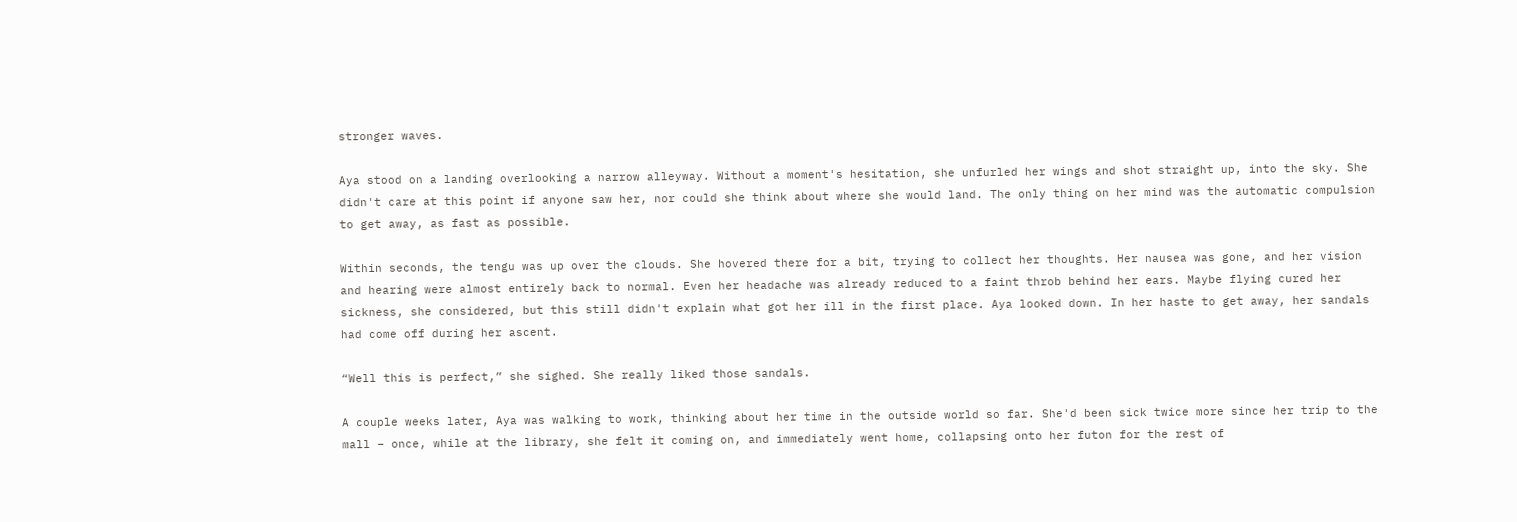stronger waves.

Aya stood on a landing overlooking a narrow alleyway. Without a moment's hesitation, she unfurled her wings and shot straight up, into the sky. She didn't care at this point if anyone saw her, nor could she think about where she would land. The only thing on her mind was the automatic compulsion to get away, as fast as possible.

Within seconds, the tengu was up over the clouds. She hovered there for a bit, trying to collect her thoughts. Her nausea was gone, and her vision and hearing were almost entirely back to normal. Even her headache was already reduced to a faint throb behind her ears. Maybe flying cured her sickness, she considered, but this still didn't explain what got her ill in the first place. Aya looked down. In her haste to get away, her sandals had come off during her ascent.

“Well this is perfect,” she sighed. She really liked those sandals.

A couple weeks later, Aya was walking to work, thinking about her time in the outside world so far. She'd been sick twice more since her trip to the mall – once, while at the library, she felt it coming on, and immediately went home, collapsing onto her futon for the rest of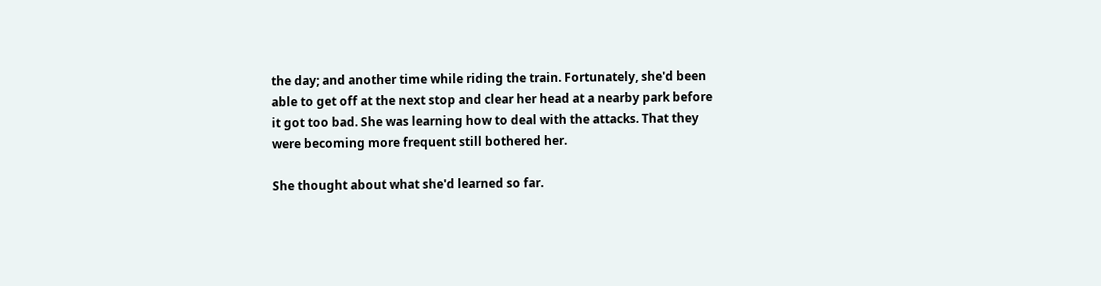the day; and another time while riding the train. Fortunately, she'd been able to get off at the next stop and clear her head at a nearby park before it got too bad. She was learning how to deal with the attacks. That they were becoming more frequent still bothered her.

She thought about what she'd learned so far.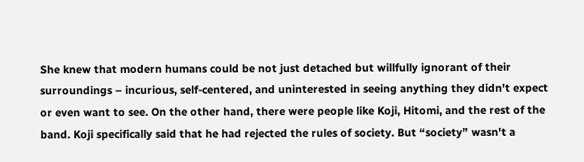She knew that modern humans could be not just detached but willfully ignorant of their surroundings – incurious, self-centered, and uninterested in seeing anything they didn't expect or even want to see. On the other hand, there were people like Koji, Hitomi, and the rest of the band. Koji specifically said that he had rejected the rules of society. But “society” wasn't a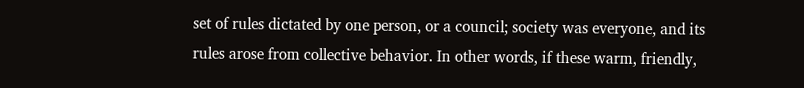set of rules dictated by one person, or a council; society was everyone, and its rules arose from collective behavior. In other words, if these warm, friendly,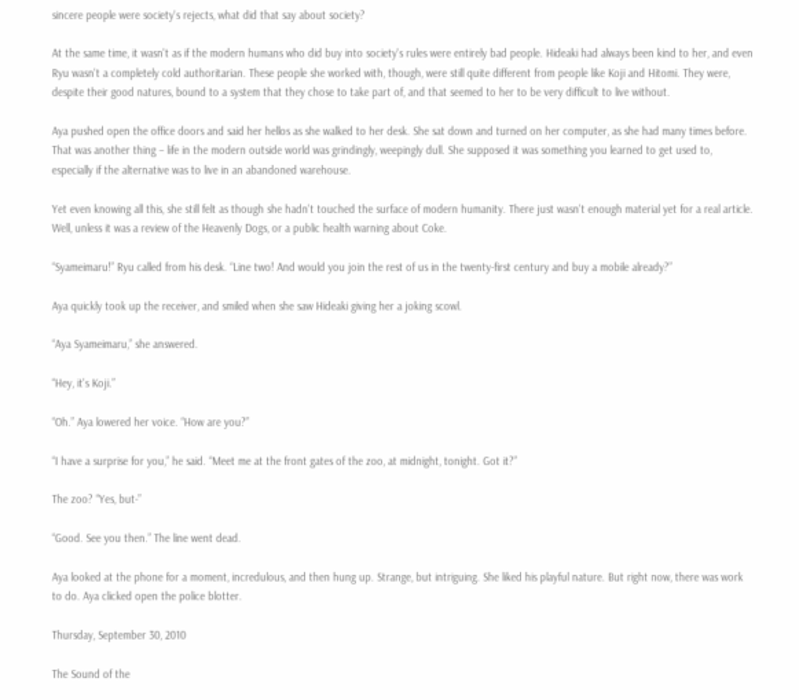sincere people were society's rejects, what did that say about society?

At the same time, it wasn't as if the modern humans who did buy into society's rules were entirely bad people. Hideaki had always been kind to her, and even Ryu wasn't a completely cold authoritarian. These people she worked with, though, were still quite different from people like Koji and Hitomi. They were, despite their good natures, bound to a system that they chose to take part of, and that seemed to her to be very difficult to live without.

Aya pushed open the office doors and said her hellos as she walked to her desk. She sat down and turned on her computer, as she had many times before. That was another thing – life in the modern outside world was grindingly, weepingly dull. She supposed it was something you learned to get used to, especially if the alternative was to live in an abandoned warehouse.

Yet even knowing all this, she still felt as though she hadn't touched the surface of modern humanity. There just wasn't enough material yet for a real article. Well, unless it was a review of the Heavenly Dogs, or a public health warning about Coke.

“Syameimaru!” Ryu called from his desk. “Line two! And would you join the rest of us in the twenty-first century and buy a mobile already?”

Aya quickly took up the receiver, and smiled when she saw Hideaki giving her a joking scowl.

“Aya Syameimaru,” she answered.

“Hey, it's Koji.”

“Oh.” Aya lowered her voice. “How are you?”

“I have a surprise for you,” he said. “Meet me at the front gates of the zoo, at midnight, tonight. Got it?”

The zoo? “Yes, but-”

“Good. See you then.” The line went dead.

Aya looked at the phone for a moment, incredulous, and then hung up. Strange, but intriguing. She liked his playful nature. But right now, there was work to do. Aya clicked open the police blotter.

Thursday, September 30, 2010

The Sound of the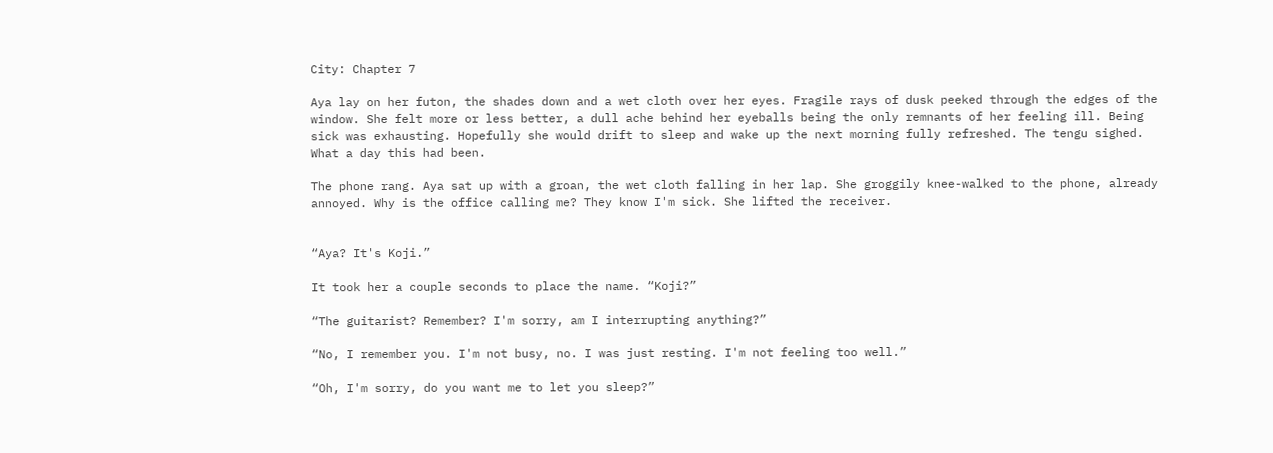City: Chapter 7

Aya lay on her futon, the shades down and a wet cloth over her eyes. Fragile rays of dusk peeked through the edges of the window. She felt more or less better, a dull ache behind her eyeballs being the only remnants of her feeling ill. Being sick was exhausting. Hopefully she would drift to sleep and wake up the next morning fully refreshed. The tengu sighed. What a day this had been.

The phone rang. Aya sat up with a groan, the wet cloth falling in her lap. She groggily knee-walked to the phone, already annoyed. Why is the office calling me? They know I'm sick. She lifted the receiver.


“Aya? It's Koji.”

It took her a couple seconds to place the name. “Koji?”

“The guitarist? Remember? I'm sorry, am I interrupting anything?”

“No, I remember you. I'm not busy, no. I was just resting. I'm not feeling too well.”

“Oh, I'm sorry, do you want me to let you sleep?”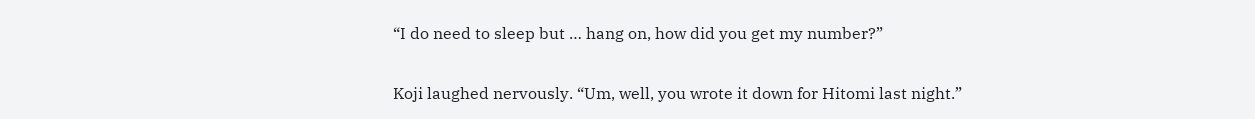“I do need to sleep but … hang on, how did you get my number?”

Koji laughed nervously. “Um, well, you wrote it down for Hitomi last night.”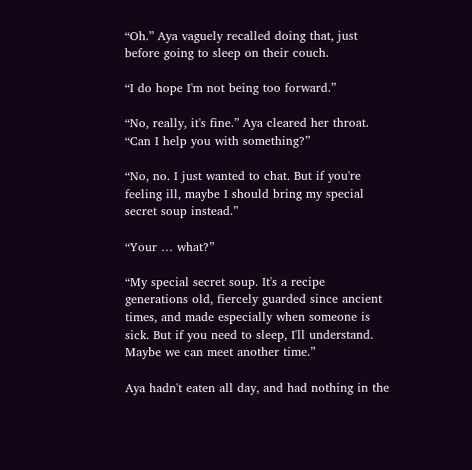“Oh.” Aya vaguely recalled doing that, just before going to sleep on their couch.

“I do hope I'm not being too forward.”

“No, really, it's fine.” Aya cleared her throat. “Can I help you with something?”

“No, no. I just wanted to chat. But if you're feeling ill, maybe I should bring my special secret soup instead.”

“Your … what?”

“My special secret soup. It's a recipe generations old, fiercely guarded since ancient times, and made especially when someone is sick. But if you need to sleep, I'll understand. Maybe we can meet another time.”

Aya hadn't eaten all day, and had nothing in the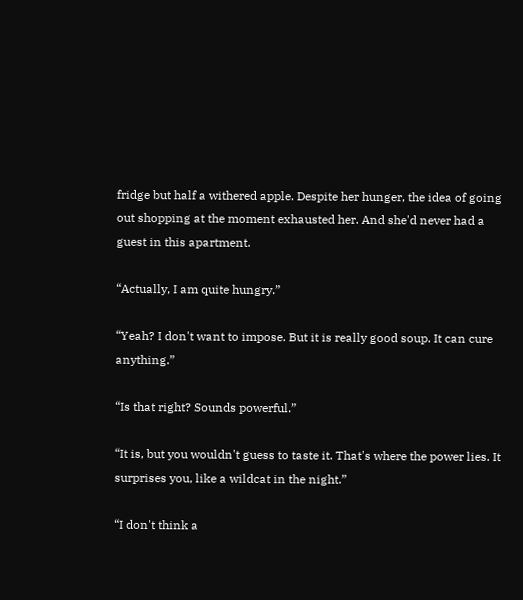fridge but half a withered apple. Despite her hunger, the idea of going out shopping at the moment exhausted her. And she'd never had a guest in this apartment.

“Actually, I am quite hungry.”

“Yeah? I don't want to impose. But it is really good soup. It can cure anything.”

“Is that right? Sounds powerful.”

“It is, but you wouldn't guess to taste it. That's where the power lies. It surprises you, like a wildcat in the night.”

“I don't think a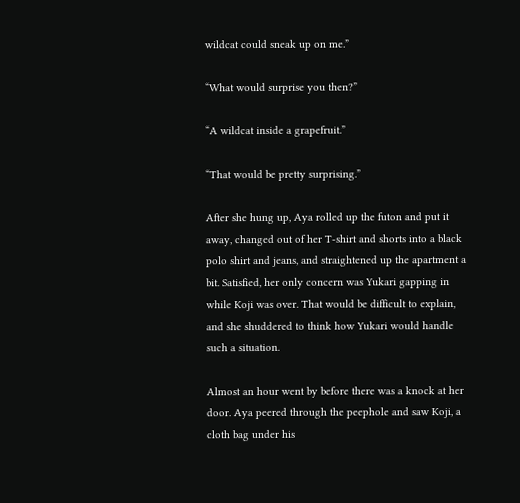wildcat could sneak up on me.”

“What would surprise you then?”

“A wildcat inside a grapefruit.”

“That would be pretty surprising.”

After she hung up, Aya rolled up the futon and put it away, changed out of her T-shirt and shorts into a black polo shirt and jeans, and straightened up the apartment a bit. Satisfied, her only concern was Yukari gapping in while Koji was over. That would be difficult to explain, and she shuddered to think how Yukari would handle such a situation.

Almost an hour went by before there was a knock at her door. Aya peered through the peephole and saw Koji, a cloth bag under his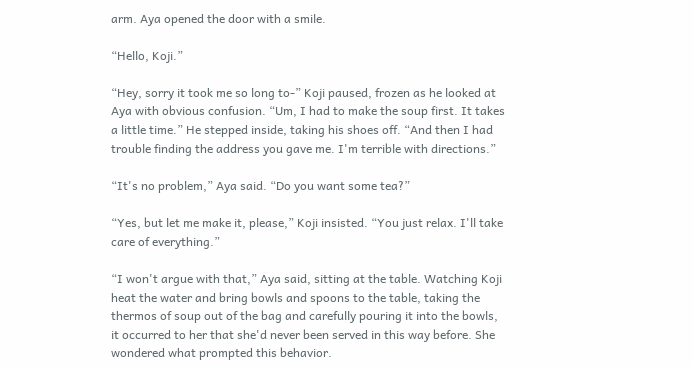arm. Aya opened the door with a smile.

“Hello, Koji.”

“Hey, sorry it took me so long to-” Koji paused, frozen as he looked at Aya with obvious confusion. “Um, I had to make the soup first. It takes a little time.” He stepped inside, taking his shoes off. “And then I had trouble finding the address you gave me. I'm terrible with directions.”

“It's no problem,” Aya said. “Do you want some tea?”

“Yes, but let me make it, please,” Koji insisted. “You just relax. I'll take care of everything.”

“I won't argue with that,” Aya said, sitting at the table. Watching Koji heat the water and bring bowls and spoons to the table, taking the thermos of soup out of the bag and carefully pouring it into the bowls, it occurred to her that she'd never been served in this way before. She wondered what prompted this behavior.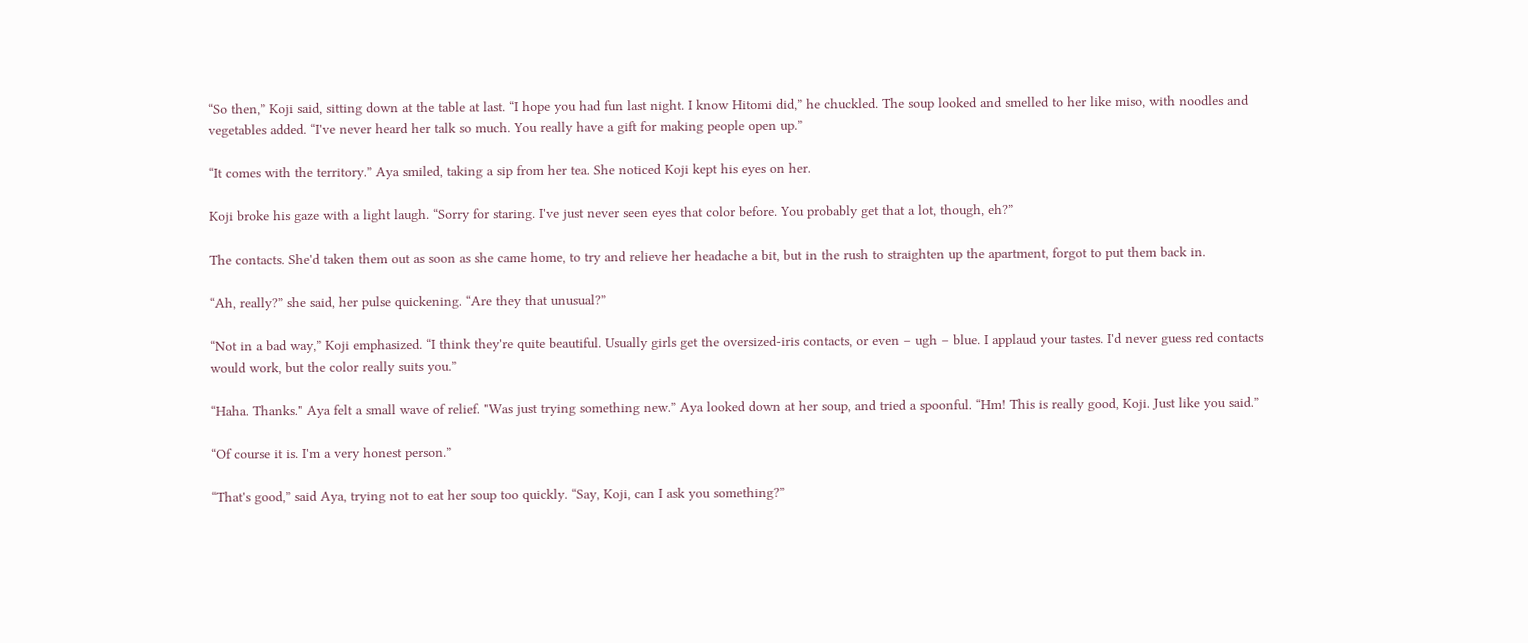“So then,” Koji said, sitting down at the table at last. “I hope you had fun last night. I know Hitomi did,” he chuckled. The soup looked and smelled to her like miso, with noodles and vegetables added. “I've never heard her talk so much. You really have a gift for making people open up.”

“It comes with the territory.” Aya smiled, taking a sip from her tea. She noticed Koji kept his eyes on her.

Koji broke his gaze with a light laugh. “Sorry for staring. I've just never seen eyes that color before. You probably get that a lot, though, eh?”

The contacts. She'd taken them out as soon as she came home, to try and relieve her headache a bit, but in the rush to straighten up the apartment, forgot to put them back in.

“Ah, really?” she said, her pulse quickening. “Are they that unusual?”

“Not in a bad way,” Koji emphasized. “I think they're quite beautiful. Usually girls get the oversized-iris contacts, or even – ugh – blue. I applaud your tastes. I'd never guess red contacts would work, but the color really suits you.”

“Haha. Thanks." Aya felt a small wave of relief. "Was just trying something new.” Aya looked down at her soup, and tried a spoonful. “Hm! This is really good, Koji. Just like you said.”

“Of course it is. I'm a very honest person.”

“That's good,” said Aya, trying not to eat her soup too quickly. “Say, Koji, can I ask you something?”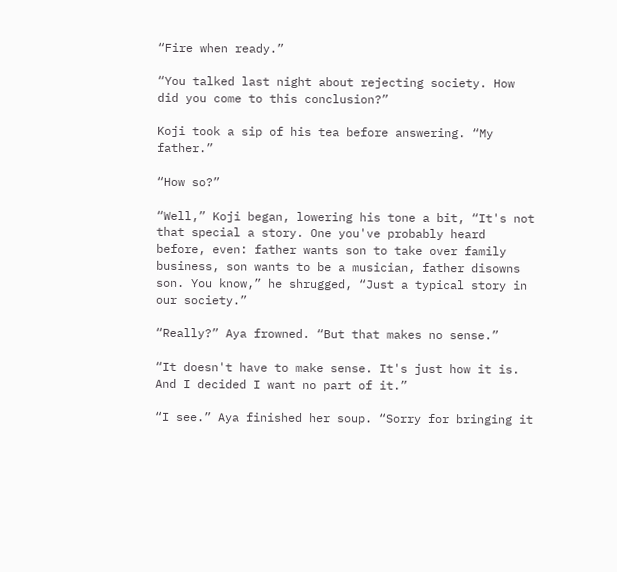“Fire when ready.”

“You talked last night about rejecting society. How did you come to this conclusion?”

Koji took a sip of his tea before answering. “My father.”

“How so?”

“Well,” Koji began, lowering his tone a bit, “It's not that special a story. One you've probably heard before, even: father wants son to take over family business, son wants to be a musician, father disowns son. You know,” he shrugged, “Just a typical story in our society.”

“Really?” Aya frowned. “But that makes no sense.”

“It doesn't have to make sense. It's just how it is. And I decided I want no part of it.”

“I see.” Aya finished her soup. “Sorry for bringing it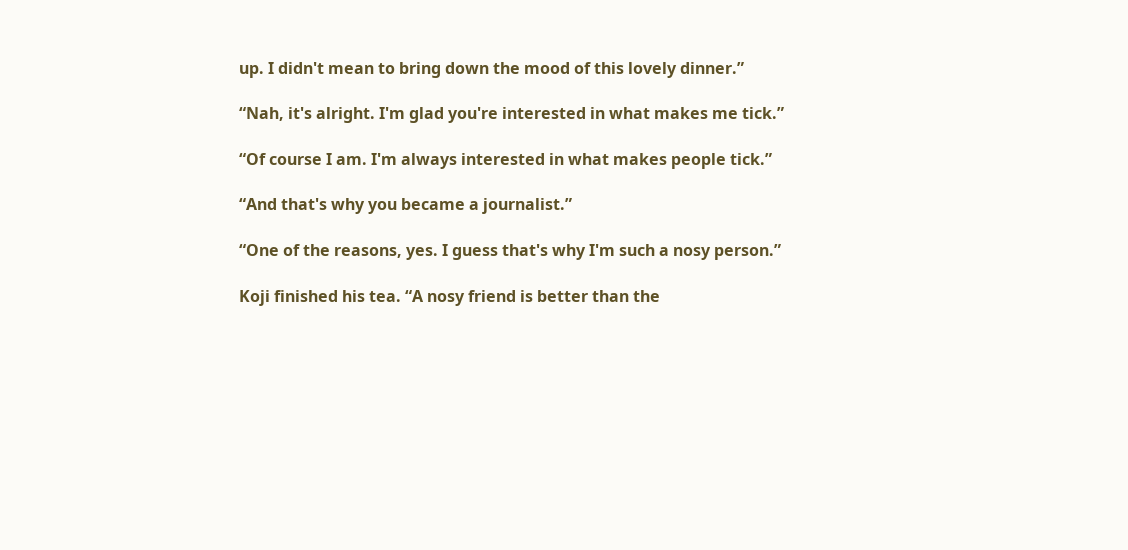up. I didn't mean to bring down the mood of this lovely dinner.”

“Nah, it's alright. I'm glad you're interested in what makes me tick.”

“Of course I am. I'm always interested in what makes people tick.”

“And that's why you became a journalist.”

“One of the reasons, yes. I guess that's why I'm such a nosy person.”

Koji finished his tea. “A nosy friend is better than the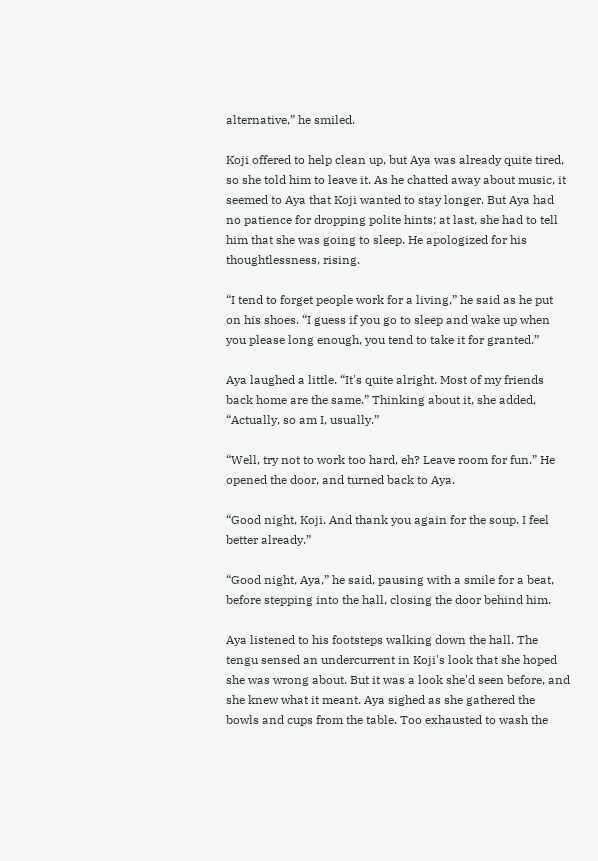alternative,” he smiled.

Koji offered to help clean up, but Aya was already quite tired, so she told him to leave it. As he chatted away about music, it seemed to Aya that Koji wanted to stay longer. But Aya had no patience for dropping polite hints; at last, she had to tell him that she was going to sleep. He apologized for his thoughtlessness, rising.

“I tend to forget people work for a living,” he said as he put on his shoes. “I guess if you go to sleep and wake up when you please long enough, you tend to take it for granted.”

Aya laughed a little. “It's quite alright. Most of my friends back home are the same.” Thinking about it, she added, “Actually, so am I, usually.”

“Well, try not to work too hard, eh? Leave room for fun.” He opened the door, and turned back to Aya.

“Good night, Koji. And thank you again for the soup. I feel better already.”

“Good night, Aya,” he said, pausing with a smile for a beat, before stepping into the hall, closing the door behind him.

Aya listened to his footsteps walking down the hall. The tengu sensed an undercurrent in Koji's look that she hoped she was wrong about. But it was a look she'd seen before, and she knew what it meant. Aya sighed as she gathered the bowls and cups from the table. Too exhausted to wash the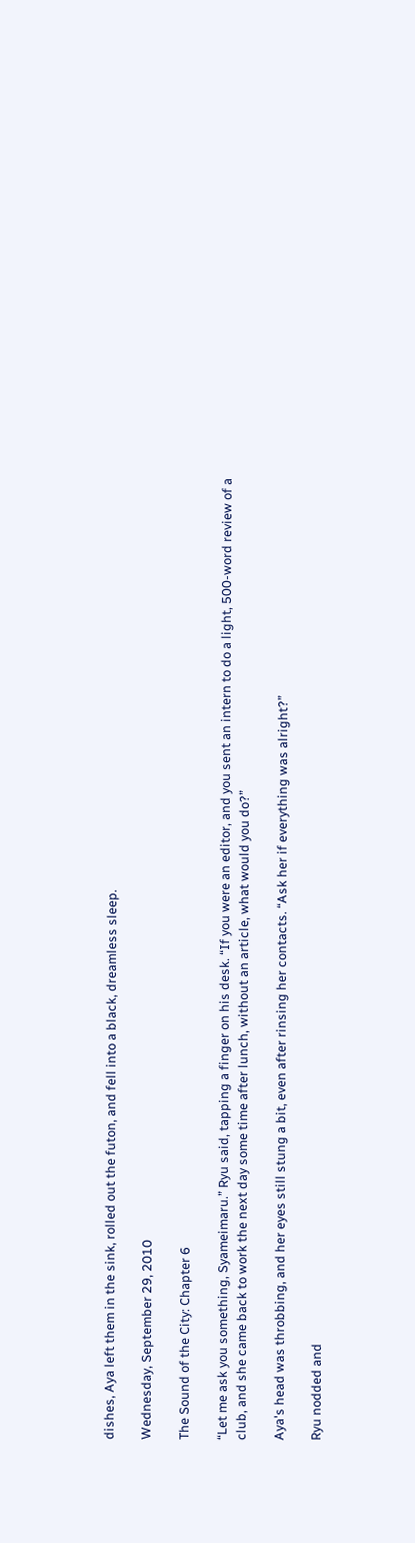dishes, Aya left them in the sink, rolled out the futon, and fell into a black, dreamless sleep.

Wednesday, September 29, 2010

The Sound of the City: Chapter 6

“Let me ask you something, Syameimaru.” Ryu said, tapping a finger on his desk. “If you were an editor, and you sent an intern to do a light, 500-word review of a club, and she came back to work the next day some time after lunch, without an article, what would you do?”

Aya's head was throbbing, and her eyes still stung a bit, even after rinsing her contacts. “Ask her if everything was alright?”

Ryu nodded and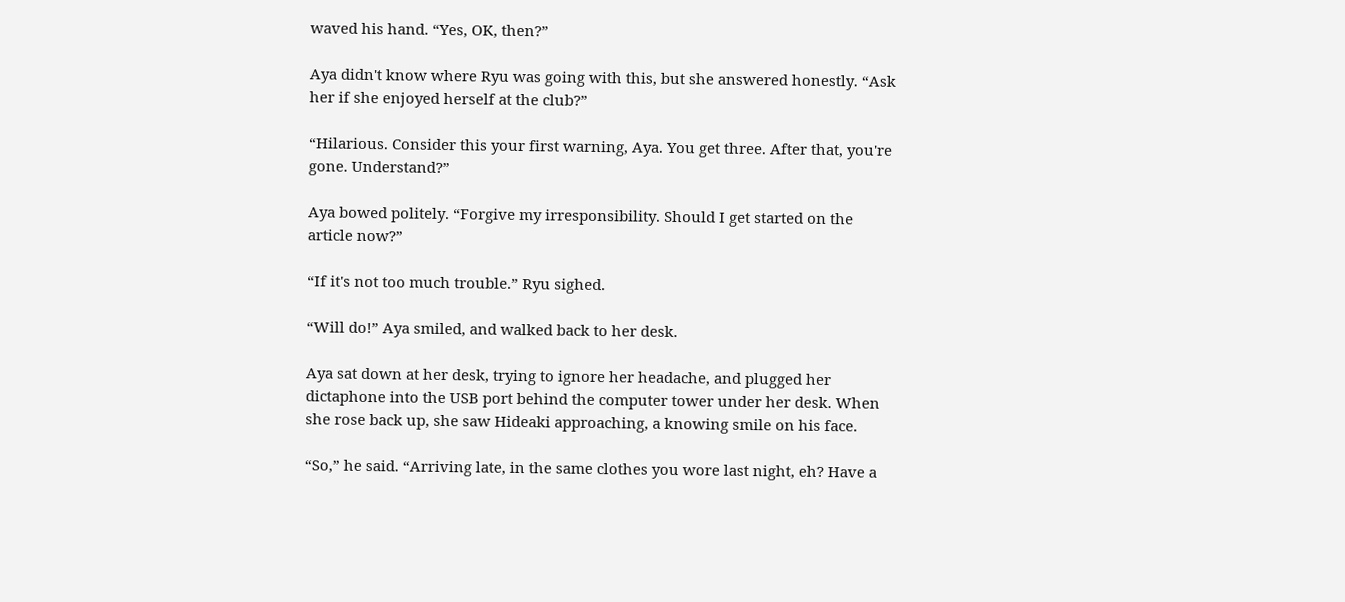waved his hand. “Yes, OK, then?”

Aya didn't know where Ryu was going with this, but she answered honestly. “Ask her if she enjoyed herself at the club?”

“Hilarious. Consider this your first warning, Aya. You get three. After that, you're gone. Understand?”

Aya bowed politely. “Forgive my irresponsibility. Should I get started on the article now?”

“If it's not too much trouble.” Ryu sighed.

“Will do!” Aya smiled, and walked back to her desk.

Aya sat down at her desk, trying to ignore her headache, and plugged her dictaphone into the USB port behind the computer tower under her desk. When she rose back up, she saw Hideaki approaching, a knowing smile on his face.

“So,” he said. “Arriving late, in the same clothes you wore last night, eh? Have a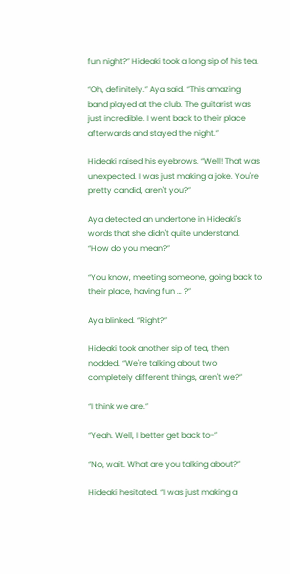fun night?” Hideaki took a long sip of his tea.

“Oh, definitely.” Aya said. “This amazing band played at the club. The guitarist was just incredible. I went back to their place afterwards and stayed the night.”

Hideaki raised his eyebrows. “Well! That was unexpected. I was just making a joke. You're pretty candid, aren't you?”

Aya detected an undertone in Hideaki's words that she didn't quite understand. “How do you mean?”

“You know, meeting someone, going back to their place, having fun … ?”

Aya blinked. “Right?”

Hideaki took another sip of tea, then nodded. “We're talking about two completely different things, aren't we?”

“I think we are.”

“Yeah. Well, I better get back to-”

“No, wait. What are you talking about?”

Hideaki hesitated. “I was just making a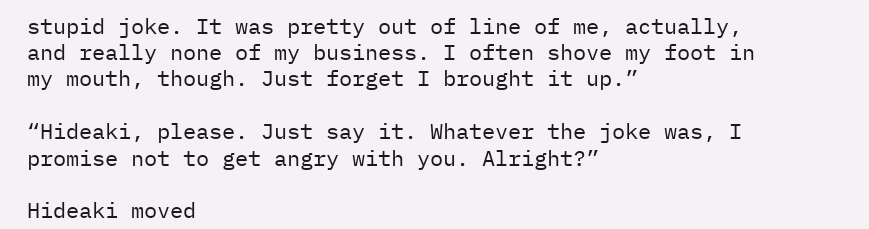stupid joke. It was pretty out of line of me, actually, and really none of my business. I often shove my foot in my mouth, though. Just forget I brought it up.”

“Hideaki, please. Just say it. Whatever the joke was, I promise not to get angry with you. Alright?”

Hideaki moved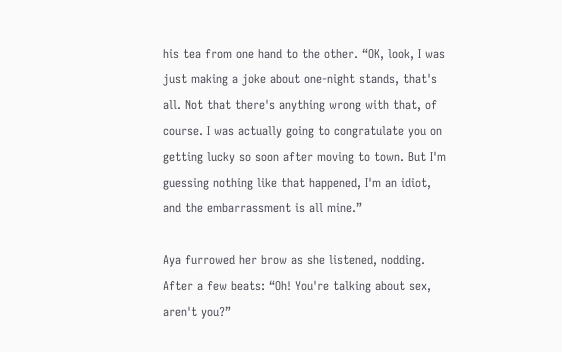his tea from one hand to the other. “OK, look, I was just making a joke about one-night stands, that's all. Not that there's anything wrong with that, of course. I was actually going to congratulate you on getting lucky so soon after moving to town. But I'm guessing nothing like that happened, I'm an idiot, and the embarrassment is all mine.”

Aya furrowed her brow as she listened, nodding. After a few beats: “Oh! You're talking about sex, aren't you?”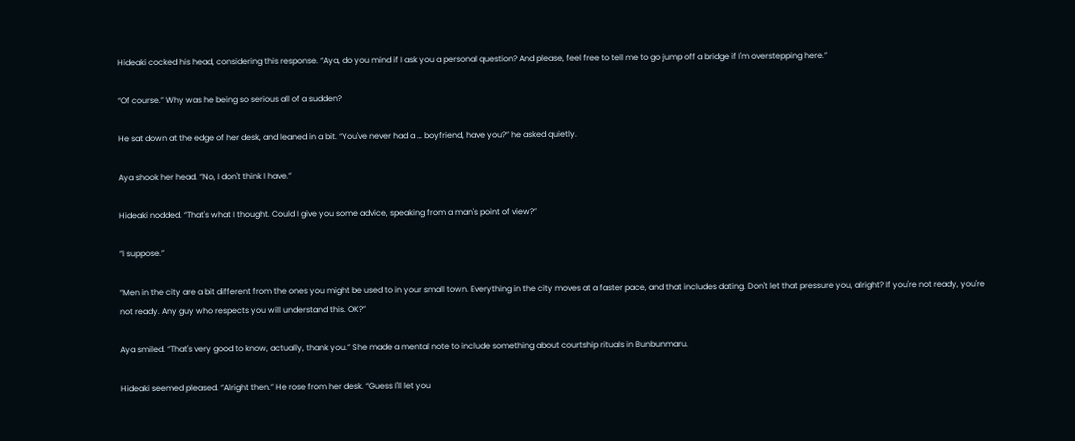Hideaki cocked his head, considering this response. “Aya, do you mind if I ask you a personal question? And please, feel free to tell me to go jump off a bridge if I'm overstepping here.”

“Of course.” Why was he being so serious all of a sudden?

He sat down at the edge of her desk, and leaned in a bit. “You've never had a … boyfriend, have you?” he asked quietly.

Aya shook her head. “No, I don't think I have.”

Hideaki nodded. “That's what I thought. Could I give you some advice, speaking from a man's point of view?”

“I suppose.”

“Men in the city are a bit different from the ones you might be used to in your small town. Everything in the city moves at a faster pace, and that includes dating. Don't let that pressure you, alright? If you're not ready, you're not ready. Any guy who respects you will understand this. OK?”

Aya smiled. “That's very good to know, actually, thank you.” She made a mental note to include something about courtship rituals in Bunbunmaru.

Hideaki seemed pleased. “Alright then.” He rose from her desk. “Guess I'll let you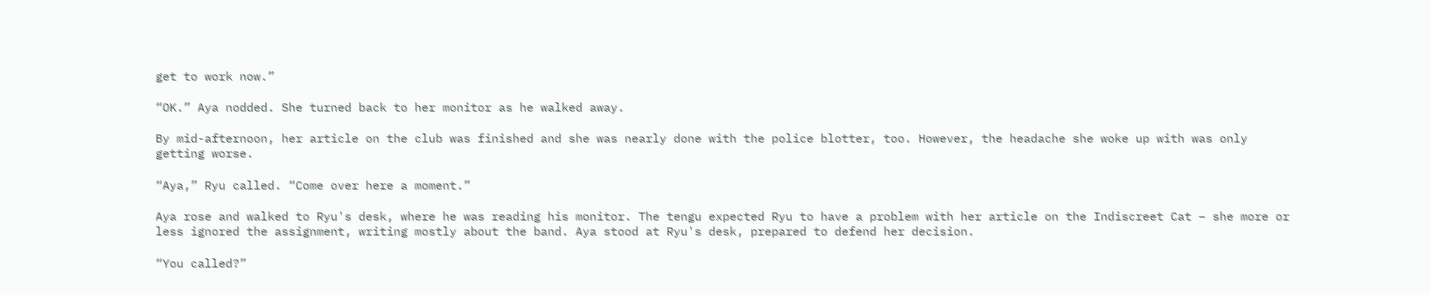get to work now.”

“OK.” Aya nodded. She turned back to her monitor as he walked away.

By mid-afternoon, her article on the club was finished and she was nearly done with the police blotter, too. However, the headache she woke up with was only getting worse.

“Aya,” Ryu called. “Come over here a moment.”

Aya rose and walked to Ryu's desk, where he was reading his monitor. The tengu expected Ryu to have a problem with her article on the Indiscreet Cat – she more or less ignored the assignment, writing mostly about the band. Aya stood at Ryu's desk, prepared to defend her decision.

“You called?”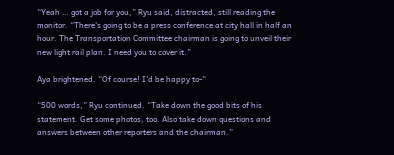“Yeah … got a job for you,” Ryu said, distracted, still reading the monitor. “There's going to be a press conference at city hall in half an hour. The Transportation Committee chairman is going to unveil their new light rail plan. I need you to cover it.”

Aya brightened. “Of course! I'd be happy to-”

“500 words,” Ryu continued. “Take down the good bits of his statement. Get some photos, too. Also take down questions and answers between other reporters and the chairman.”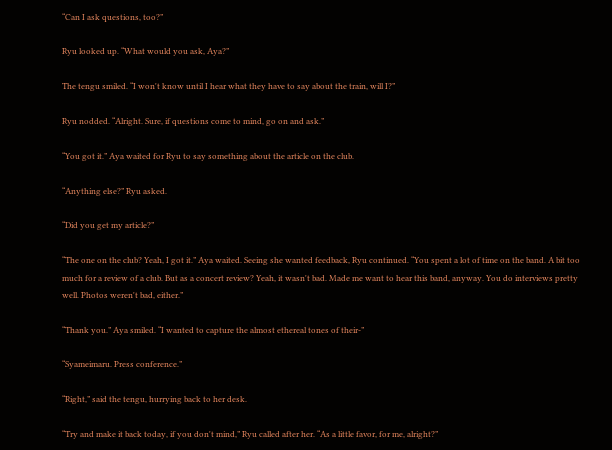“Can I ask questions, too?”

Ryu looked up. “What would you ask, Aya?”

The tengu smiled. “I won't know until I hear what they have to say about the train, will I?”

Ryu nodded. “Alright. Sure, if questions come to mind, go on and ask.”

“You got it.” Aya waited for Ryu to say something about the article on the club.

“Anything else?” Ryu asked.

“Did you get my article?”

“The one on the club? Yeah, I got it.” Aya waited. Seeing she wanted feedback, Ryu continued. “You spent a lot of time on the band. A bit too much for a review of a club. But as a concert review? Yeah, it wasn't bad. Made me want to hear this band, anyway. You do interviews pretty well. Photos weren't bad, either.”

“Thank you.” Aya smiled. “I wanted to capture the almost ethereal tones of their-”

“Syameimaru. Press conference.”

“Right,” said the tengu, hurrying back to her desk.

“Try and make it back today, if you don't mind,” Ryu called after her. “As a little favor, for me, alright?”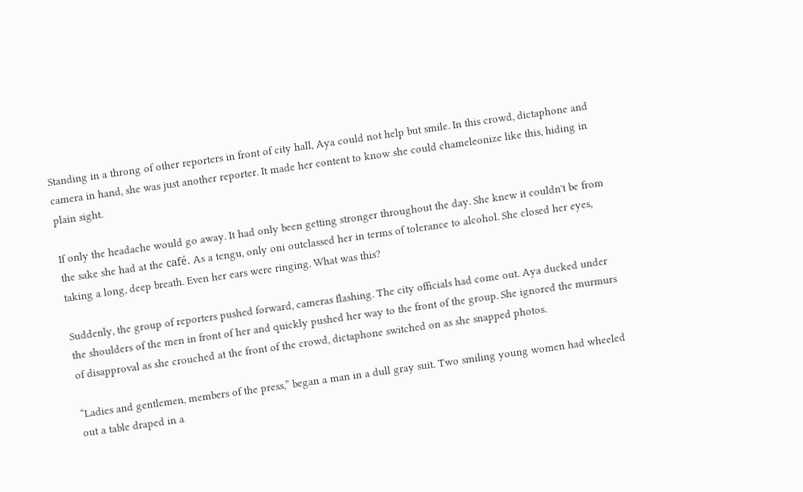Standing in a throng of other reporters in front of city hall, Aya could not help but smile. In this crowd, dictaphone and camera in hand, she was just another reporter. It made her content to know she could chameleonize like this, hiding in plain sight.

If only the headache would go away. It had only been getting stronger throughout the day. She knew it couldn't be from the sake she had at the café. As a tengu, only oni outclassed her in terms of tolerance to alcohol. She closed her eyes, taking a long, deep breath. Even her ears were ringing. What was this?

Suddenly, the group of reporters pushed forward, cameras flashing. The city officials had come out. Aya ducked under the shoulders of the men in front of her and quickly pushed her way to the front of the group. She ignored the murmurs of disapproval as she crouched at the front of the crowd, dictaphone switched on as she snapped photos.

“Ladies and gentlemen, members of the press,” began a man in a dull gray suit. Two smiling young women had wheeled out a table draped in a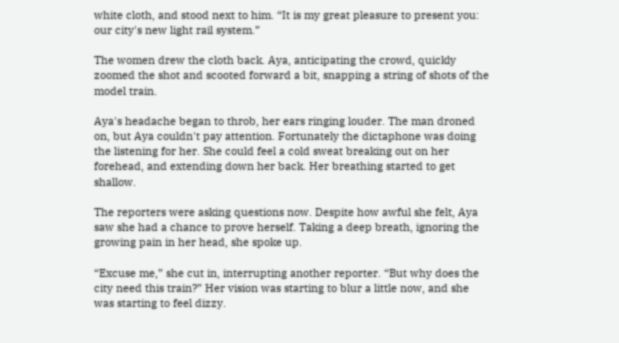white cloth, and stood next to him. “It is my great pleasure to present you: our city's new light rail system.”

The women drew the cloth back. Aya, anticipating the crowd, quickly zoomed the shot and scooted forward a bit, snapping a string of shots of the model train.

Aya's headache began to throb, her ears ringing louder. The man droned on, but Aya couldn't pay attention. Fortunately the dictaphone was doing the listening for her. She could feel a cold sweat breaking out on her forehead, and extending down her back. Her breathing started to get shallow.

The reporters were asking questions now. Despite how awful she felt, Aya saw she had a chance to prove herself. Taking a deep breath, ignoring the growing pain in her head, she spoke up.

“Excuse me,” she cut in, interrupting another reporter. “But why does the city need this train?” Her vision was starting to blur a little now, and she was starting to feel dizzy.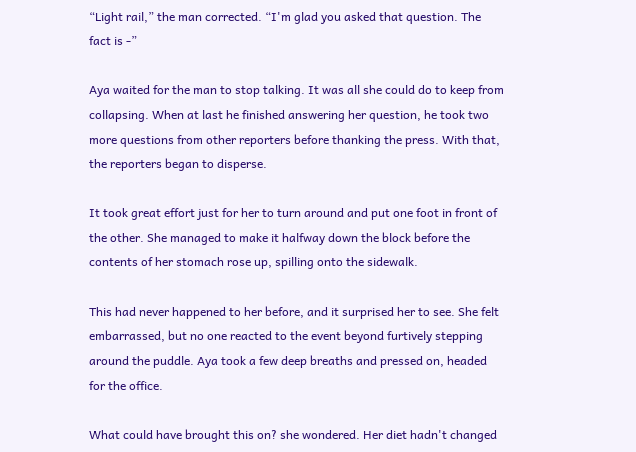“Light rail,” the man corrected. “I'm glad you asked that question. The fact is -”

Aya waited for the man to stop talking. It was all she could do to keep from collapsing. When at last he finished answering her question, he took two more questions from other reporters before thanking the press. With that, the reporters began to disperse.

It took great effort just for her to turn around and put one foot in front of the other. She managed to make it halfway down the block before the contents of her stomach rose up, spilling onto the sidewalk.

This had never happened to her before, and it surprised her to see. She felt embarrassed, but no one reacted to the event beyond furtively stepping around the puddle. Aya took a few deep breaths and pressed on, headed for the office.

What could have brought this on? she wondered. Her diet hadn't changed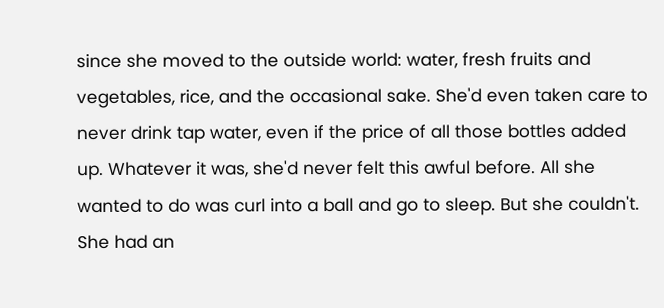since she moved to the outside world: water, fresh fruits and vegetables, rice, and the occasional sake. She'd even taken care to never drink tap water, even if the price of all those bottles added up. Whatever it was, she'd never felt this awful before. All she wanted to do was curl into a ball and go to sleep. But she couldn't. She had an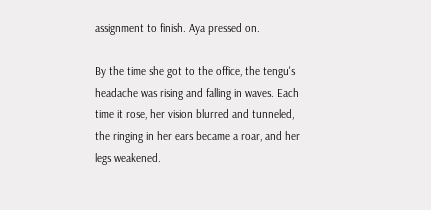assignment to finish. Aya pressed on.

By the time she got to the office, the tengu's headache was rising and falling in waves. Each time it rose, her vision blurred and tunneled, the ringing in her ears became a roar, and her legs weakened.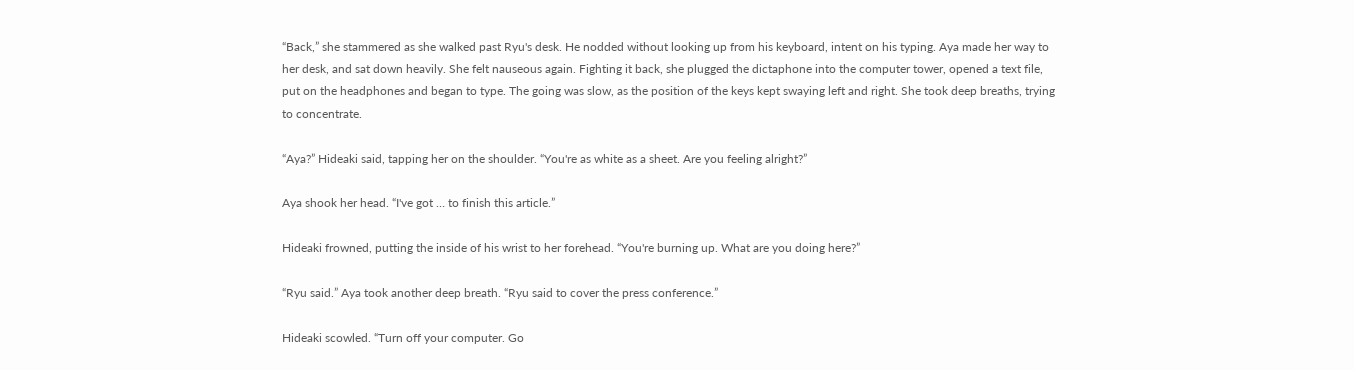“Back,” she stammered as she walked past Ryu's desk. He nodded without looking up from his keyboard, intent on his typing. Aya made her way to her desk, and sat down heavily. She felt nauseous again. Fighting it back, she plugged the dictaphone into the computer tower, opened a text file, put on the headphones and began to type. The going was slow, as the position of the keys kept swaying left and right. She took deep breaths, trying to concentrate.

“Aya?” Hideaki said, tapping her on the shoulder. “You're as white as a sheet. Are you feeling alright?”

Aya shook her head. “I've got … to finish this article.”

Hideaki frowned, putting the inside of his wrist to her forehead. “You're burning up. What are you doing here?”

“Ryu said.” Aya took another deep breath. “Ryu said to cover the press conference.”

Hideaki scowled. “Turn off your computer. Go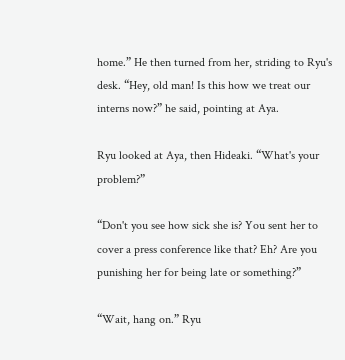home.” He then turned from her, striding to Ryu's desk. “Hey, old man! Is this how we treat our interns now?” he said, pointing at Aya.

Ryu looked at Aya, then Hideaki. “What's your problem?”

“Don't you see how sick she is? You sent her to cover a press conference like that? Eh? Are you punishing her for being late or something?”

“Wait, hang on.” Ryu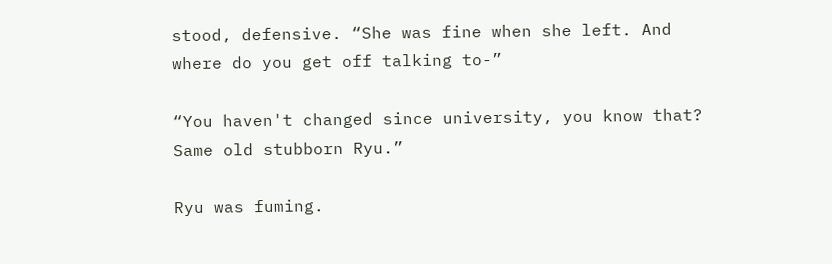stood, defensive. “She was fine when she left. And where do you get off talking to-”

“You haven't changed since university, you know that? Same old stubborn Ryu.”

Ryu was fuming.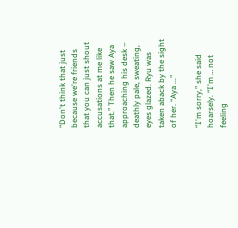“Don't think that just because we're friends that you can just shout accusations at me like that.” Then he saw Aya approaching his desk – deathly pale, sweating, eyes glazed. Ryu was taken aback by the sight of her. “Aya ...”

“I'm sorry,” she said hoarsely. “I'm … not feeling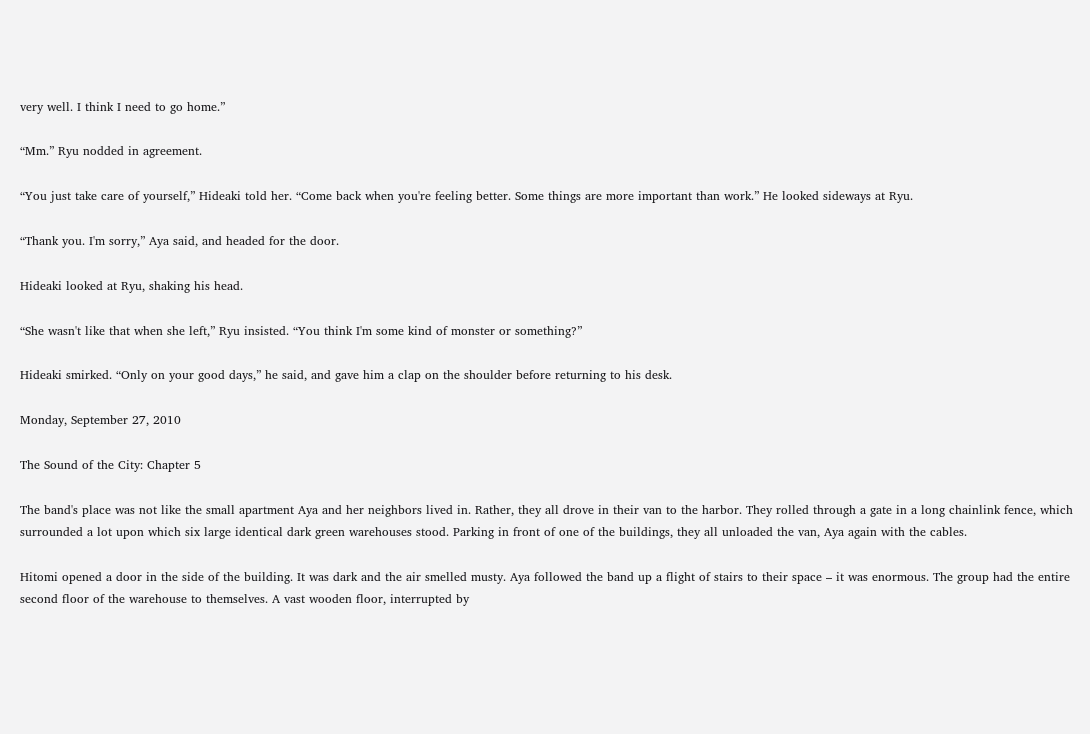very well. I think I need to go home.”

“Mm.” Ryu nodded in agreement.

“You just take care of yourself,” Hideaki told her. “Come back when you're feeling better. Some things are more important than work.” He looked sideways at Ryu.

“Thank you. I'm sorry,” Aya said, and headed for the door.

Hideaki looked at Ryu, shaking his head.

“She wasn't like that when she left,” Ryu insisted. “You think I'm some kind of monster or something?”

Hideaki smirked. “Only on your good days,” he said, and gave him a clap on the shoulder before returning to his desk.

Monday, September 27, 2010

The Sound of the City: Chapter 5

The band's place was not like the small apartment Aya and her neighbors lived in. Rather, they all drove in their van to the harbor. They rolled through a gate in a long chainlink fence, which surrounded a lot upon which six large identical dark green warehouses stood. Parking in front of one of the buildings, they all unloaded the van, Aya again with the cables.

Hitomi opened a door in the side of the building. It was dark and the air smelled musty. Aya followed the band up a flight of stairs to their space – it was enormous. The group had the entire second floor of the warehouse to themselves. A vast wooden floor, interrupted by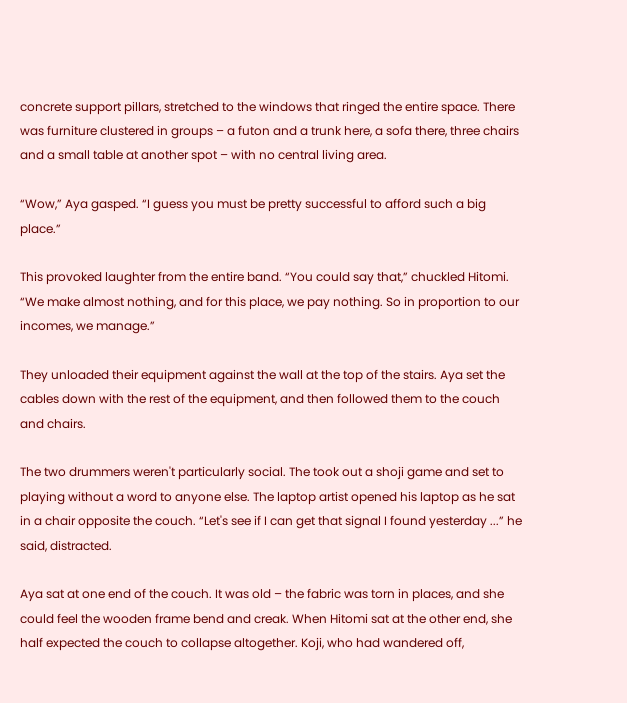concrete support pillars, stretched to the windows that ringed the entire space. There was furniture clustered in groups – a futon and a trunk here, a sofa there, three chairs and a small table at another spot – with no central living area.

“Wow,” Aya gasped. “I guess you must be pretty successful to afford such a big place.”

This provoked laughter from the entire band. “You could say that,” chuckled Hitomi. “We make almost nothing, and for this place, we pay nothing. So in proportion to our incomes, we manage.”

They unloaded their equipment against the wall at the top of the stairs. Aya set the cables down with the rest of the equipment, and then followed them to the couch and chairs.

The two drummers weren't particularly social. The took out a shoji game and set to playing without a word to anyone else. The laptop artist opened his laptop as he sat in a chair opposite the couch. “Let's see if I can get that signal I found yesterday ...” he said, distracted.

Aya sat at one end of the couch. It was old – the fabric was torn in places, and she could feel the wooden frame bend and creak. When Hitomi sat at the other end, she half expected the couch to collapse altogether. Koji, who had wandered off,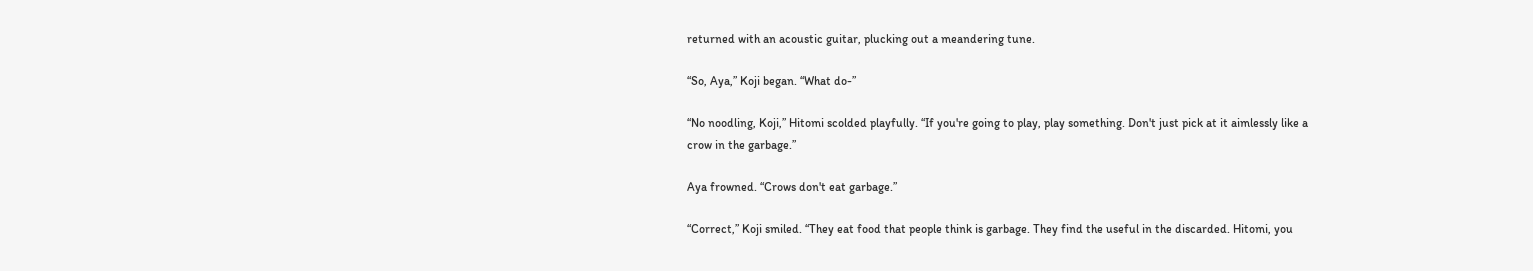returned with an acoustic guitar, plucking out a meandering tune.

“So, Aya,” Koji began. “What do-”

“No noodling, Koji,” Hitomi scolded playfully. “If you're going to play, play something. Don't just pick at it aimlessly like a crow in the garbage.”

Aya frowned. “Crows don't eat garbage.”

“Correct,” Koji smiled. “They eat food that people think is garbage. They find the useful in the discarded. Hitomi, you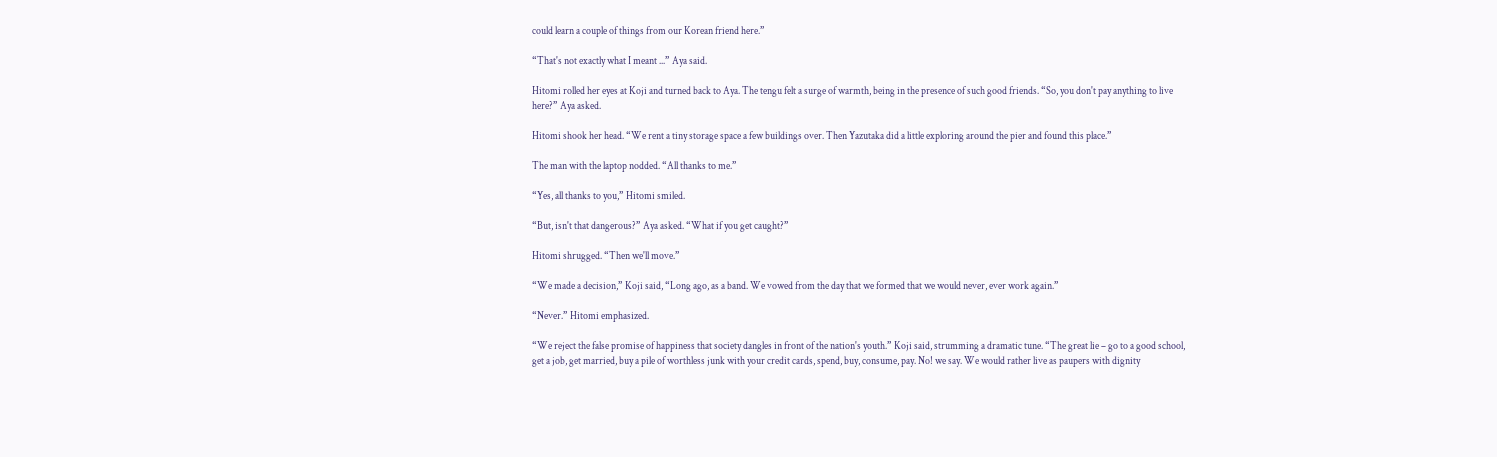could learn a couple of things from our Korean friend here.”

“That's not exactly what I meant ...” Aya said.

Hitomi rolled her eyes at Koji and turned back to Aya. The tengu felt a surge of warmth, being in the presence of such good friends. “So, you don't pay anything to live here?” Aya asked.

Hitomi shook her head. “We rent a tiny storage space a few buildings over. Then Yazutaka did a little exploring around the pier and found this place.”

The man with the laptop nodded. “All thanks to me.”

“Yes, all thanks to you,” Hitomi smiled.

“But, isn't that dangerous?” Aya asked. “What if you get caught?”

Hitomi shrugged. “Then we'll move.”

“We made a decision,” Koji said, “Long ago, as a band. We vowed from the day that we formed that we would never, ever work again.”

“Never.” Hitomi emphasized.

“We reject the false promise of happiness that society dangles in front of the nation's youth.” Koji said, strumming a dramatic tune. “The great lie – go to a good school, get a job, get married, buy a pile of worthless junk with your credit cards, spend, buy, consume, pay. No! we say. We would rather live as paupers with dignity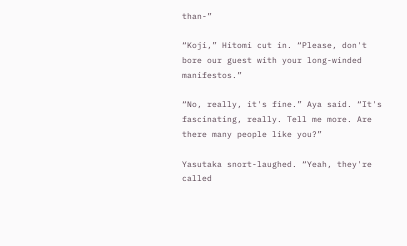than-”

“Koji,” Hitomi cut in. “Please, don't bore our guest with your long-winded manifestos.”

“No, really, it's fine.” Aya said. “It's fascinating, really. Tell me more. Are there many people like you?”

Yasutaka snort-laughed. “Yeah, they're called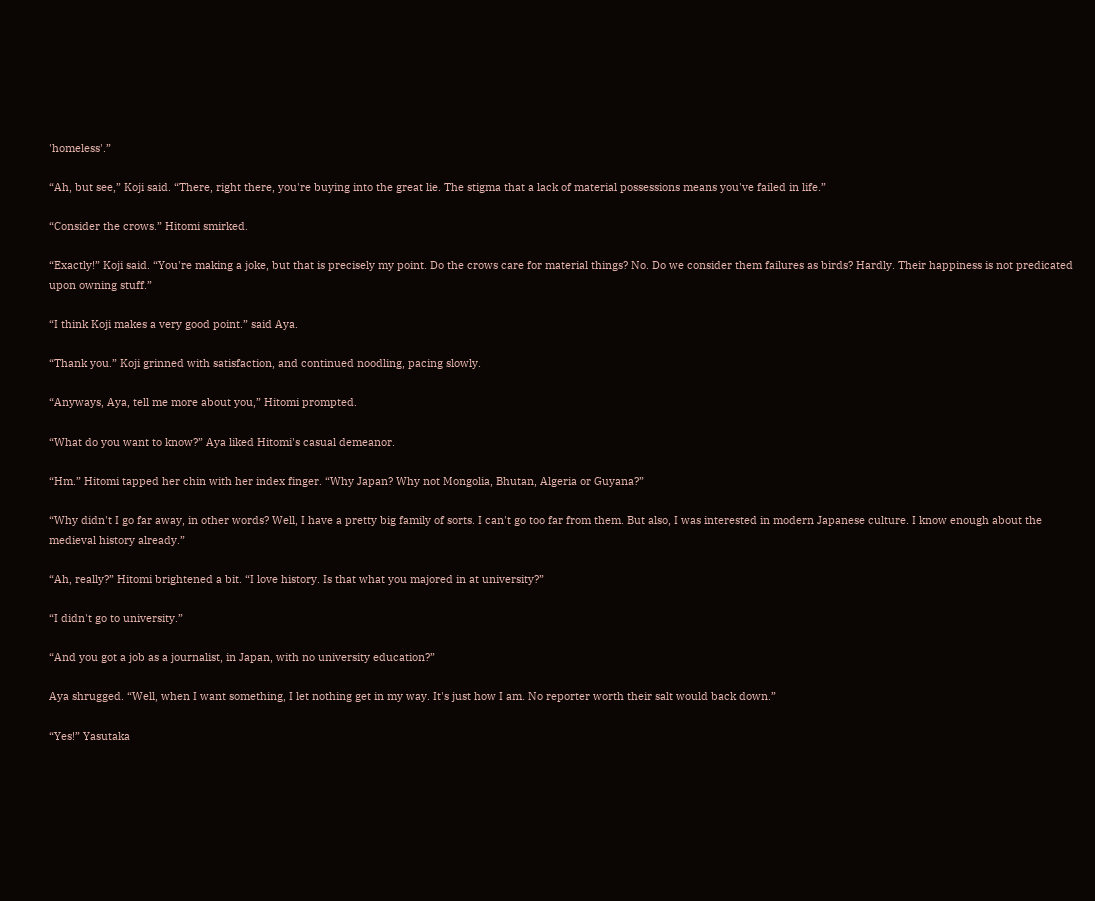'homeless'.”

“Ah, but see,” Koji said. “There, right there, you're buying into the great lie. The stigma that a lack of material possessions means you've failed in life.”

“Consider the crows.” Hitomi smirked.

“Exactly!” Koji said. “You're making a joke, but that is precisely my point. Do the crows care for material things? No. Do we consider them failures as birds? Hardly. Their happiness is not predicated upon owning stuff.”

“I think Koji makes a very good point.” said Aya.

“Thank you.” Koji grinned with satisfaction, and continued noodling, pacing slowly.

“Anyways, Aya, tell me more about you,” Hitomi prompted.

“What do you want to know?” Aya liked Hitomi's casual demeanor.

“Hm.” Hitomi tapped her chin with her index finger. “Why Japan? Why not Mongolia, Bhutan, Algeria or Guyana?”

“Why didn't I go far away, in other words? Well, I have a pretty big family of sorts. I can't go too far from them. But also, I was interested in modern Japanese culture. I know enough about the medieval history already.”

“Ah, really?” Hitomi brightened a bit. “I love history. Is that what you majored in at university?”

“I didn't go to university.”

“And you got a job as a journalist, in Japan, with no university education?”

Aya shrugged. “Well, when I want something, I let nothing get in my way. It's just how I am. No reporter worth their salt would back down.”

“Yes!” Yasutaka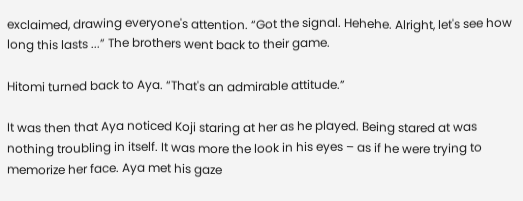exclaimed, drawing everyone's attention. “Got the signal. Hehehe. Alright, let's see how long this lasts ...” The brothers went back to their game.

Hitomi turned back to Aya. “That's an admirable attitude.”

It was then that Aya noticed Koji staring at her as he played. Being stared at was nothing troubling in itself. It was more the look in his eyes – as if he were trying to memorize her face. Aya met his gaze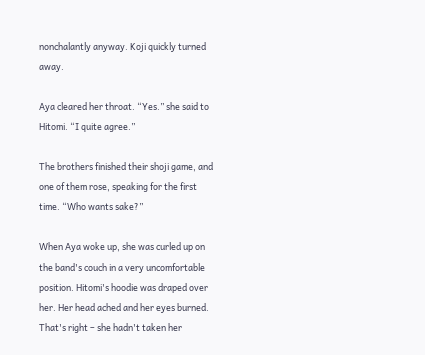nonchalantly anyway. Koji quickly turned away.

Aya cleared her throat. “Yes.” she said to Hitomi. “I quite agree.”

The brothers finished their shoji game, and one of them rose, speaking for the first time. “Who wants sake?”

When Aya woke up, she was curled up on the band's couch in a very uncomfortable position. Hitomi's hoodie was draped over her. Her head ached and her eyes burned. That's right – she hadn't taken her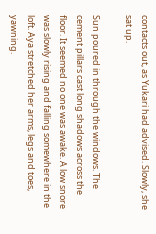contacts out, as Yukari had advised. Slowly, she sat up.

Sun poured in through the windows. The cement pillars cast long shadows across the floor. It seemed no one was awake. A low snore was slowly rising and falling somewhere in the loft. Aya stretched her arms, legs and toes, yawning.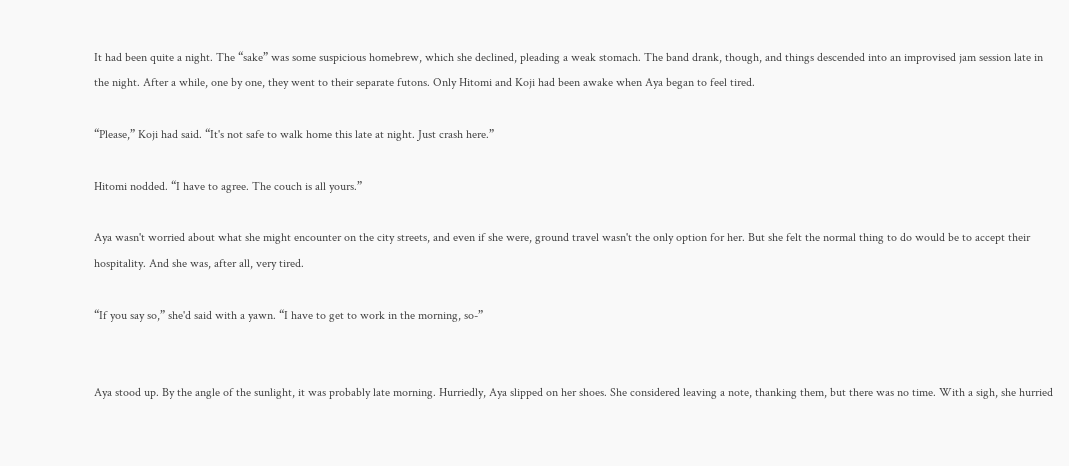It had been quite a night. The “sake” was some suspicious homebrew, which she declined, pleading a weak stomach. The band drank, though, and things descended into an improvised jam session late in the night. After a while, one by one, they went to their separate futons. Only Hitomi and Koji had been awake when Aya began to feel tired.

“Please,” Koji had said. “It's not safe to walk home this late at night. Just crash here.”

Hitomi nodded. “I have to agree. The couch is all yours.”

Aya wasn't worried about what she might encounter on the city streets, and even if she were, ground travel wasn't the only option for her. But she felt the normal thing to do would be to accept their hospitality. And she was, after all, very tired.

“If you say so,” she'd said with a yawn. “I have to get to work in the morning, so-”


Aya stood up. By the angle of the sunlight, it was probably late morning. Hurriedly, Aya slipped on her shoes. She considered leaving a note, thanking them, but there was no time. With a sigh, she hurried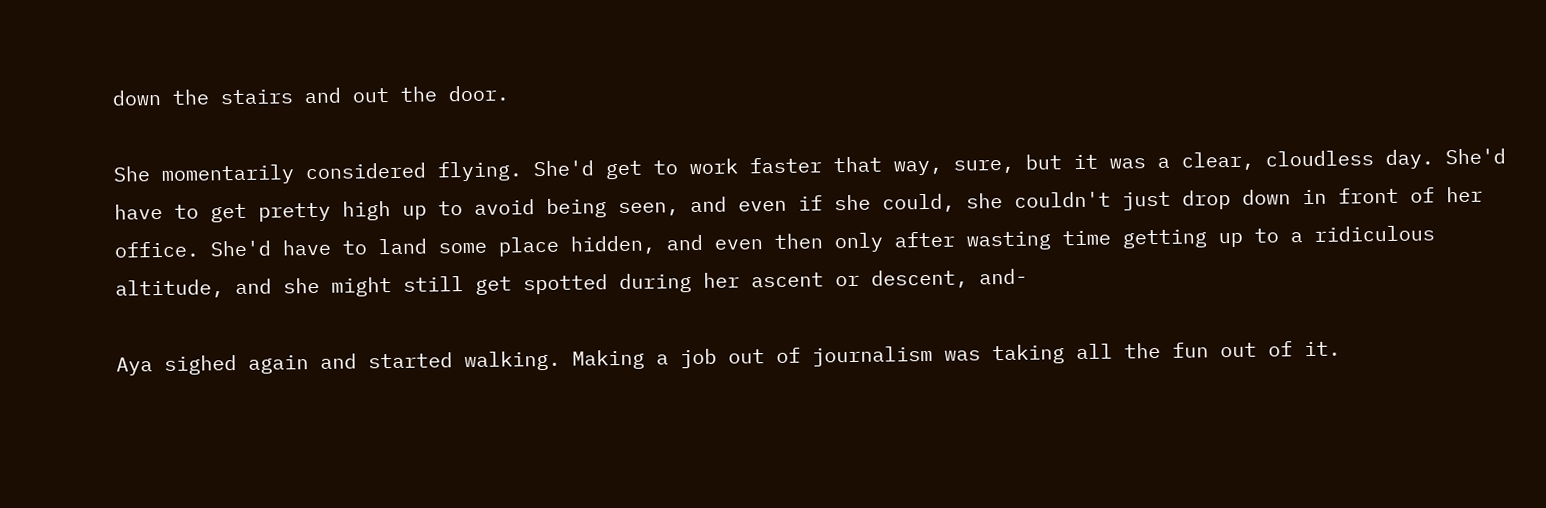down the stairs and out the door.

She momentarily considered flying. She'd get to work faster that way, sure, but it was a clear, cloudless day. She'd have to get pretty high up to avoid being seen, and even if she could, she couldn't just drop down in front of her office. She'd have to land some place hidden, and even then only after wasting time getting up to a ridiculous altitude, and she might still get spotted during her ascent or descent, and-

Aya sighed again and started walking. Making a job out of journalism was taking all the fun out of it.